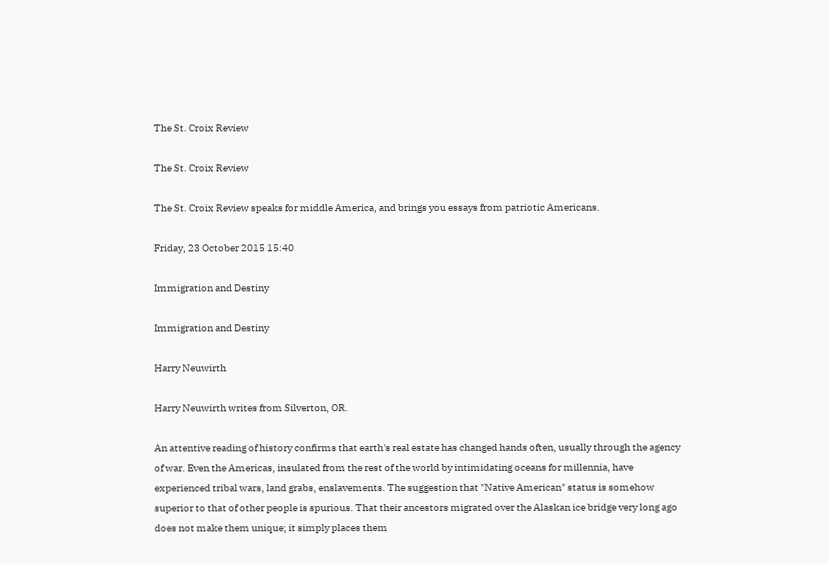The St. Croix Review

The St. Croix Review

The St. Croix Review speaks for middle America, and brings you essays from patriotic Americans.

Friday, 23 October 2015 15:40

Immigration and Destiny

Immigration and Destiny

Harry Neuwirth

Harry Neuwirth writes from Silverton, OR.

An attentive reading of history confirms that earth's real estate has changed hands often, usually through the agency of war. Even the Americas, insulated from the rest of the world by intimidating oceans for millennia, have experienced tribal wars, land grabs, enslavements. The suggestion that "Native American" status is somehow superior to that of other people is spurious. That their ancestors migrated over the Alaskan ice bridge very long ago does not make them unique; it simply places them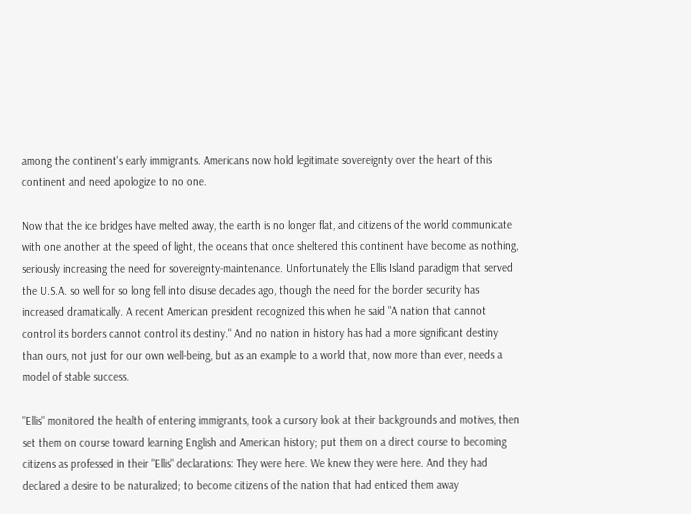among the continent's early immigrants. Americans now hold legitimate sovereignty over the heart of this continent and need apologize to no one.

Now that the ice bridges have melted away, the earth is no longer flat, and citizens of the world communicate with one another at the speed of light, the oceans that once sheltered this continent have become as nothing, seriously increasing the need for sovereignty-maintenance. Unfortunately the Ellis Island paradigm that served the U.S.A. so well for so long fell into disuse decades ago, though the need for the border security has increased dramatically. A recent American president recognized this when he said "A nation that cannot control its borders cannot control its destiny." And no nation in history has had a more significant destiny than ours, not just for our own well-being, but as an example to a world that, now more than ever, needs a model of stable success.

"Ellis" monitored the health of entering immigrants, took a cursory look at their backgrounds and motives, then set them on course toward learning English and American history; put them on a direct course to becoming citizens as professed in their "Ellis" declarations: They were here. We knew they were here. And they had declared a desire to be naturalized; to become citizens of the nation that had enticed them away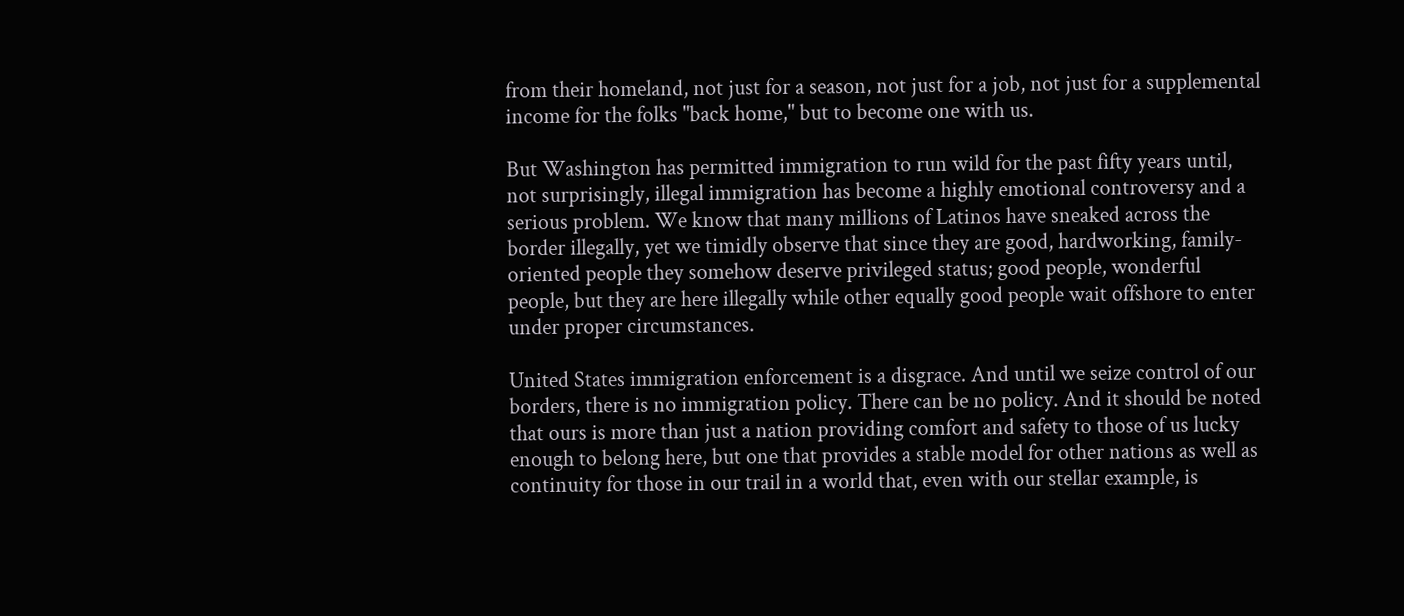from their homeland, not just for a season, not just for a job, not just for a supplemental income for the folks "back home," but to become one with us.

But Washington has permitted immigration to run wild for the past fifty years until, not surprisingly, illegal immigration has become a highly emotional controversy and a serious problem. We know that many millions of Latinos have sneaked across the border illegally, yet we timidly observe that since they are good, hardworking, family-oriented people they somehow deserve privileged status; good people, wonderful people, but they are here illegally while other equally good people wait offshore to enter under proper circumstances.

United States immigration enforcement is a disgrace. And until we seize control of our borders, there is no immigration policy. There can be no policy. And it should be noted that ours is more than just a nation providing comfort and safety to those of us lucky enough to belong here, but one that provides a stable model for other nations as well as continuity for those in our trail in a world that, even with our stellar example, is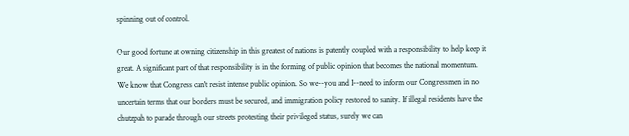spinning out of control.

Our good fortune at owning citizenship in this greatest of nations is patently coupled with a responsibility to help keep it great. A significant part of that responsibility is in the forming of public opinion that becomes the national momentum. We know that Congress can't resist intense public opinion. So we--you and I--need to inform our Congressmen in no uncertain terms that our borders must be secured, and immigration policy restored to sanity. If illegal residents have the chutzpah to parade through our streets protesting their privileged status, surely we can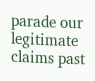parade our legitimate claims past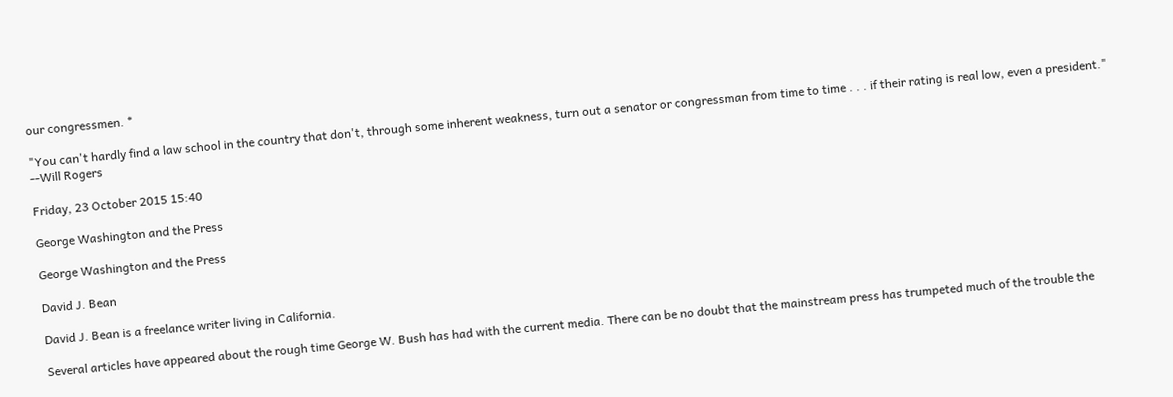our congressmen. *

"You can't hardly find a law school in the country that don't, through some inherent weakness, turn out a senator or congressman from time to time . . . if their rating is real low, even a president." --Will Rogers

Friday, 23 October 2015 15:40

George Washington and the Press

George Washington and the Press

David J. Bean

David J. Bean is a freelance writer living in California.

Several articles have appeared about the rough time George W. Bush has had with the current media. There can be no doubt that the mainstream press has trumpeted much of the trouble the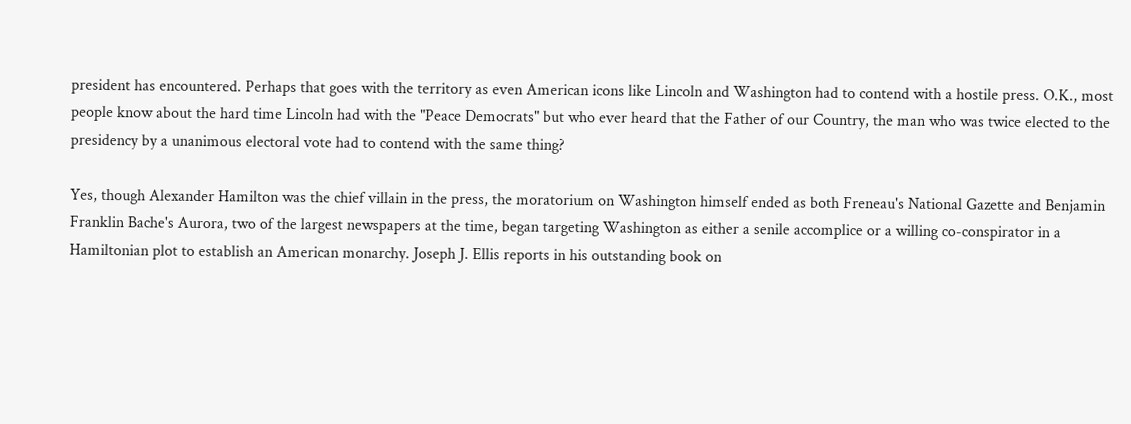president has encountered. Perhaps that goes with the territory as even American icons like Lincoln and Washington had to contend with a hostile press. O.K., most people know about the hard time Lincoln had with the "Peace Democrats" but who ever heard that the Father of our Country, the man who was twice elected to the presidency by a unanimous electoral vote had to contend with the same thing?

Yes, though Alexander Hamilton was the chief villain in the press, the moratorium on Washington himself ended as both Freneau's National Gazette and Benjamin Franklin Bache's Aurora, two of the largest newspapers at the time, began targeting Washington as either a senile accomplice or a willing co-conspirator in a Hamiltonian plot to establish an American monarchy. Joseph J. Ellis reports in his outstanding book on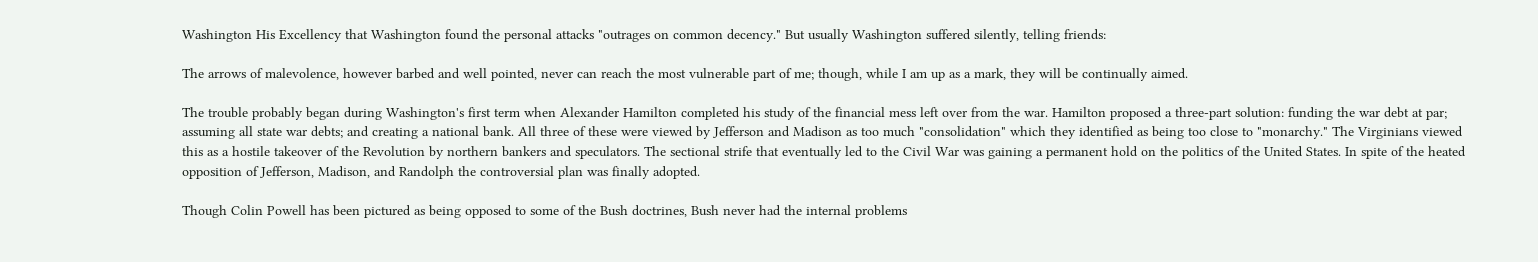Washington His Excellency that Washington found the personal attacks "outrages on common decency." But usually Washington suffered silently, telling friends:

The arrows of malevolence, however barbed and well pointed, never can reach the most vulnerable part of me; though, while I am up as a mark, they will be continually aimed.

The trouble probably began during Washington's first term when Alexander Hamilton completed his study of the financial mess left over from the war. Hamilton proposed a three-part solution: funding the war debt at par; assuming all state war debts; and creating a national bank. All three of these were viewed by Jefferson and Madison as too much "consolidation" which they identified as being too close to "monarchy." The Virginians viewed this as a hostile takeover of the Revolution by northern bankers and speculators. The sectional strife that eventually led to the Civil War was gaining a permanent hold on the politics of the United States. In spite of the heated opposition of Jefferson, Madison, and Randolph the controversial plan was finally adopted.

Though Colin Powell has been pictured as being opposed to some of the Bush doctrines, Bush never had the internal problems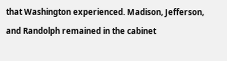that Washington experienced. Madison, Jefferson, and Randolph remained in the cabinet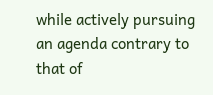while actively pursuing an agenda contrary to that of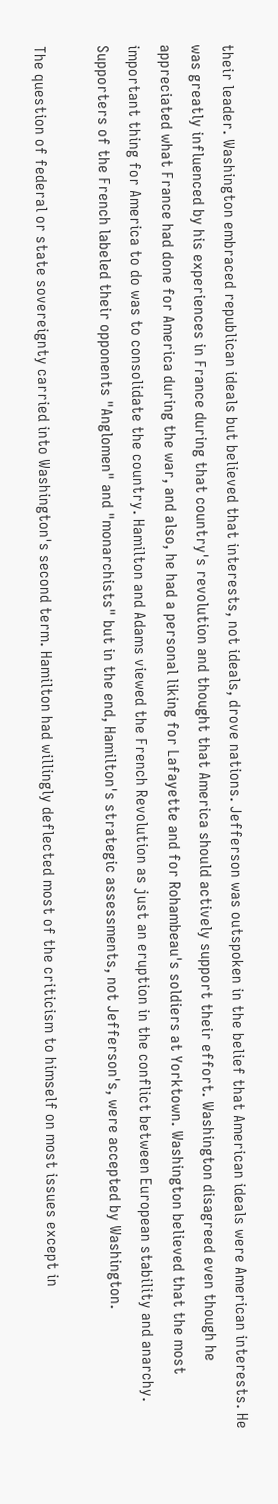their leader. Washington embraced republican ideals but believed that interests, not ideals, drove nations. Jefferson was outspoken in the belief that American ideals were American interests. He was greatly influenced by his experiences in France during that country's revolution and thought that America should actively support their effort. Washington disagreed even though he appreciated what France had done for America during the war, and also, he had a personal liking for Lafayette and for Rohambeau's soldiers at Yorktown. Washington believed that the most important thing for America to do was to consolidate the country. Hamilton and Adams viewed the French Revolution as just an eruption in the conflict between European stability and anarchy. Supporters of the French labeled their opponents "Anglomen" and "monarchists" but in the end, Hamilton's strategic assessments, not Jefferson's, were accepted by Washington.

The question of federal or state sovereignty carried into Washington's second term. Hamilton had willingly deflected most of the criticism to himself on most issues except in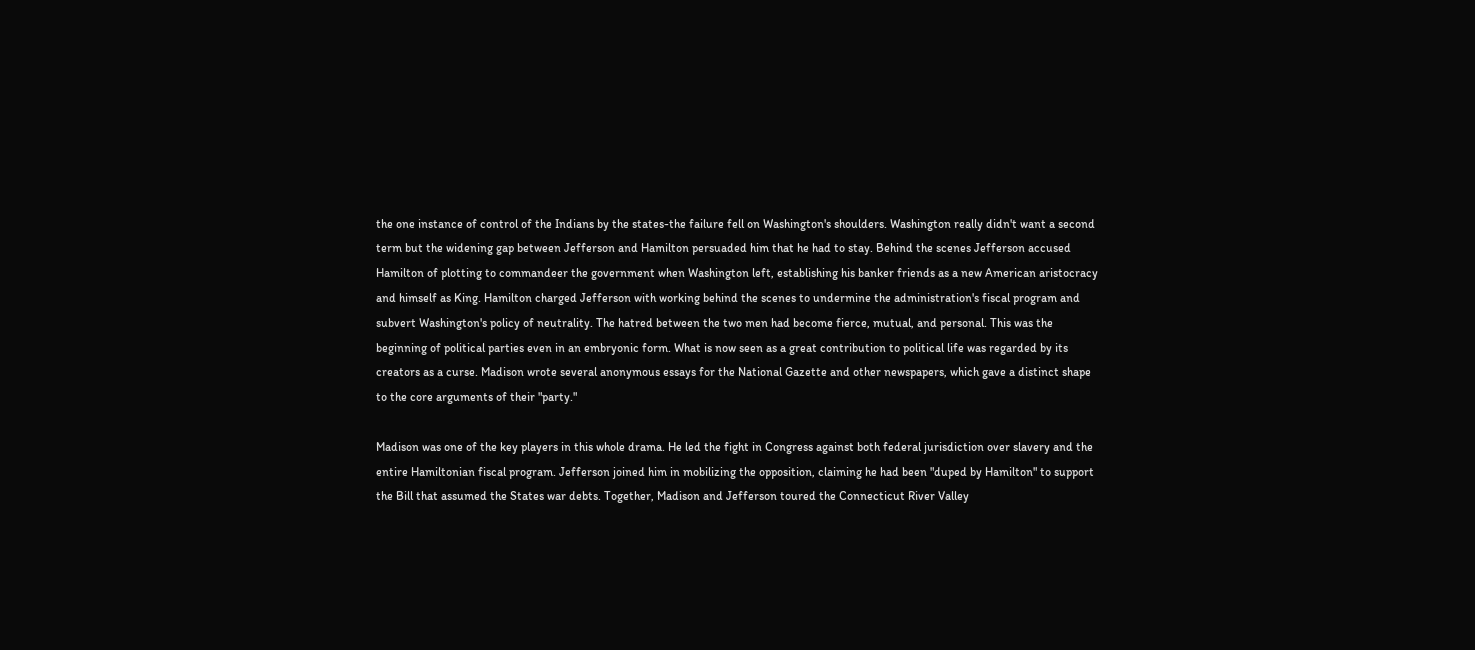the one instance of control of the Indians by the states-the failure fell on Washington's shoulders. Washington really didn't want a second term but the widening gap between Jefferson and Hamilton persuaded him that he had to stay. Behind the scenes Jefferson accused Hamilton of plotting to commandeer the government when Washington left, establishing his banker friends as a new American aristocracy and himself as King. Hamilton charged Jefferson with working behind the scenes to undermine the administration's fiscal program and subvert Washington's policy of neutrality. The hatred between the two men had become fierce, mutual, and personal. This was the beginning of political parties even in an embryonic form. What is now seen as a great contribution to political life was regarded by its creators as a curse. Madison wrote several anonymous essays for the National Gazette and other newspapers, which gave a distinct shape to the core arguments of their "party."

Madison was one of the key players in this whole drama. He led the fight in Congress against both federal jurisdiction over slavery and the entire Hamiltonian fiscal program. Jefferson joined him in mobilizing the opposition, claiming he had been "duped by Hamilton" to support the Bill that assumed the States war debts. Together, Madison and Jefferson toured the Connecticut River Valley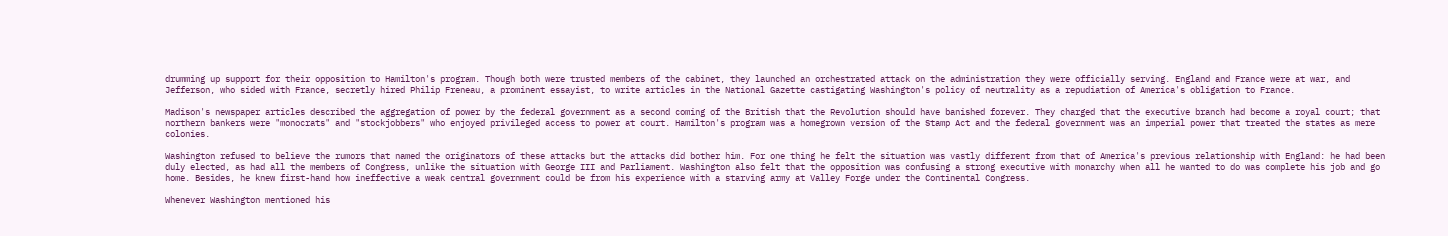drumming up support for their opposition to Hamilton's program. Though both were trusted members of the cabinet, they launched an orchestrated attack on the administration they were officially serving. England and France were at war, and Jefferson, who sided with France, secretly hired Philip Freneau, a prominent essayist, to write articles in the National Gazette castigating Washington's policy of neutrality as a repudiation of America's obligation to France.

Madison's newspaper articles described the aggregation of power by the federal government as a second coming of the British that the Revolution should have banished forever. They charged that the executive branch had become a royal court; that northern bankers were "monocrats" and "stockjobbers" who enjoyed privileged access to power at court. Hamilton's program was a homegrown version of the Stamp Act and the federal government was an imperial power that treated the states as mere colonies.

Washington refused to believe the rumors that named the originators of these attacks but the attacks did bother him. For one thing he felt the situation was vastly different from that of America's previous relationship with England: he had been duly elected, as had all the members of Congress, unlike the situation with George III and Parliament. Washington also felt that the opposition was confusing a strong executive with monarchy when all he wanted to do was complete his job and go home. Besides, he knew first-hand how ineffective a weak central government could be from his experience with a starving army at Valley Forge under the Continental Congress.

Whenever Washington mentioned his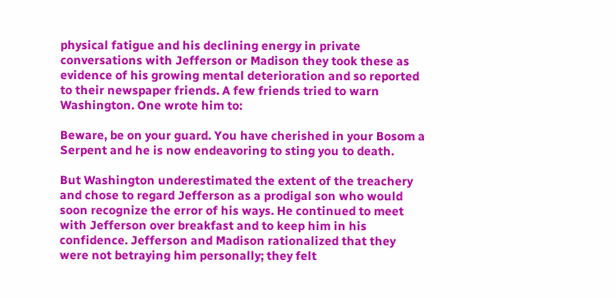physical fatigue and his declining energy in private conversations with Jefferson or Madison they took these as evidence of his growing mental deterioration and so reported to their newspaper friends. A few friends tried to warn Washington. One wrote him to:

Beware, be on your guard. You have cherished in your Bosom a Serpent and he is now endeavoring to sting you to death.

But Washington underestimated the extent of the treachery and chose to regard Jefferson as a prodigal son who would soon recognize the error of his ways. He continued to meet with Jefferson over breakfast and to keep him in his confidence. Jefferson and Madison rationalized that they were not betraying him personally; they felt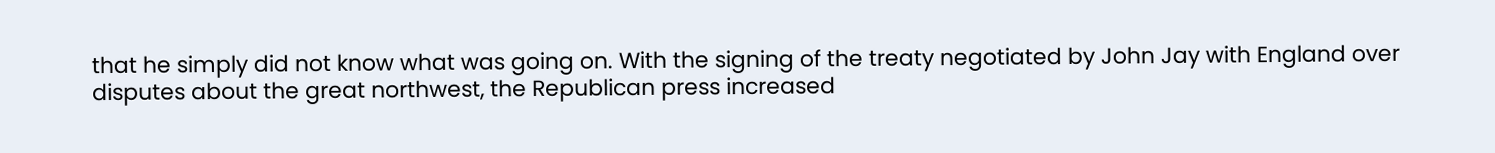that he simply did not know what was going on. With the signing of the treaty negotiated by John Jay with England over disputes about the great northwest, the Republican press increased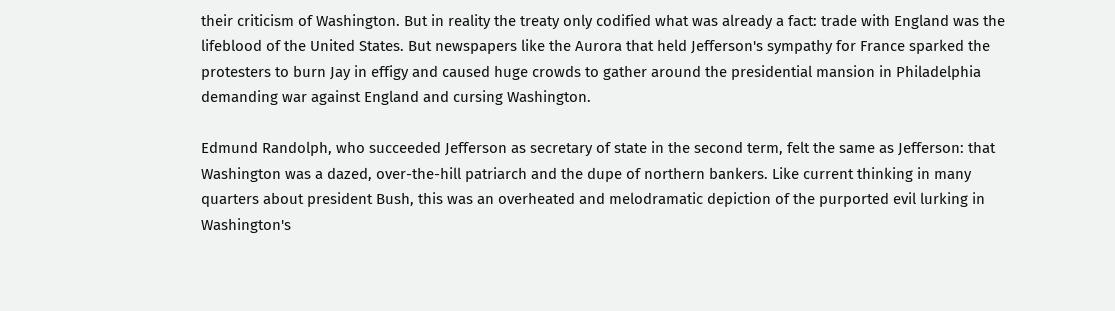their criticism of Washington. But in reality the treaty only codified what was already a fact: trade with England was the lifeblood of the United States. But newspapers like the Aurora that held Jefferson's sympathy for France sparked the protesters to burn Jay in effigy and caused huge crowds to gather around the presidential mansion in Philadelphia demanding war against England and cursing Washington.

Edmund Randolph, who succeeded Jefferson as secretary of state in the second term, felt the same as Jefferson: that Washington was a dazed, over-the-hill patriarch and the dupe of northern bankers. Like current thinking in many quarters about president Bush, this was an overheated and melodramatic depiction of the purported evil lurking in Washington's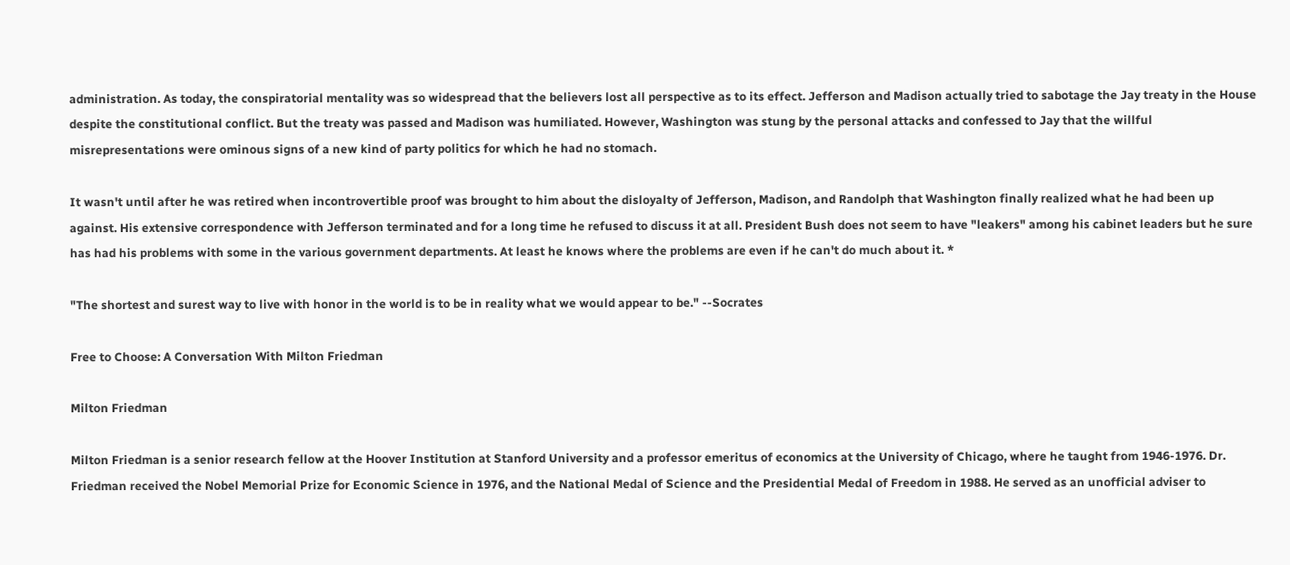administration. As today, the conspiratorial mentality was so widespread that the believers lost all perspective as to its effect. Jefferson and Madison actually tried to sabotage the Jay treaty in the House despite the constitutional conflict. But the treaty was passed and Madison was humiliated. However, Washington was stung by the personal attacks and confessed to Jay that the willful misrepresentations were ominous signs of a new kind of party politics for which he had no stomach.

It wasn't until after he was retired when incontrovertible proof was brought to him about the disloyalty of Jefferson, Madison, and Randolph that Washington finally realized what he had been up against. His extensive correspondence with Jefferson terminated and for a long time he refused to discuss it at all. President Bush does not seem to have "leakers" among his cabinet leaders but he sure has had his problems with some in the various government departments. At least he knows where the problems are even if he can't do much about it. *

"The shortest and surest way to live with honor in the world is to be in reality what we would appear to be." --Socrates

Free to Choose: A Conversation With Milton Friedman

Milton Friedman

Milton Friedman is a senior research fellow at the Hoover Institution at Stanford University and a professor emeritus of economics at the University of Chicago, where he taught from 1946-1976. Dr. Friedman received the Nobel Memorial Prize for Economic Science in 1976, and the National Medal of Science and the Presidential Medal of Freedom in 1988. He served as an unofficial adviser to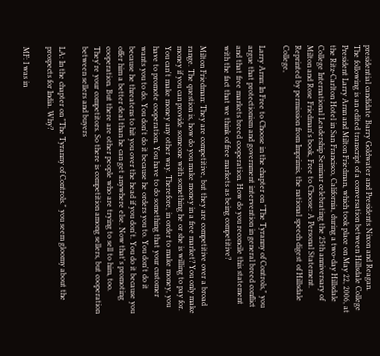presidential candidate Barry Goldwater and Presidents Nixon and Reagan.
The following is an edited transcript of a conversation between Hillsdale College President Larry Arnn and Milton Friedman, which took place on May 22, 2006, at the Ritz-Carlton Hotel in San Francisco, California, during a two-day Hillsdale College International Leadership Seminar celebrating the 25th anniversary of Milton and Rose Friedman's book, Free to Choose: A Personal Statement.
Reprinted by permission from Imprimis, the national speech digest of Hillsdale College,

Larry Arnn: In Free to Choose in the chapter on "The Tyranny of Controls," you argue that protectionism and government intervention in general breed conflict and that free markets breed cooperation. How do you reconcile this statement with the fact that we think of free markets as being competitive?

Milton Friedman: They are competitive, but they are competitive over a broad range. The question is, how do you make money in a free market? You only make money if you can provide someone with something he or she is willing to pay for. You can't make money any other way. Therefore, in order to make money, you have to promote cooperation. You have to do something that your customer wants you to do. You don't do it because he orders you to. You don't do it because he threatens to hit you over the head if you don't. You do it because you offer him a better deal than he can get anywhere else. Now that's promoting cooperation. But there are other people who are trying to sell to him, too. They're your competitors. So there is competition among sellers, but cooperation between sellers and buyers

LA: In the chapter on "The Tyranny of Controls." you seem gloomy about the prospects for India. Why?

MF: I was in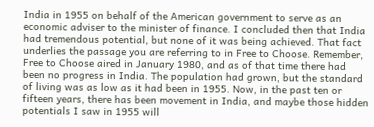India in 1955 on behalf of the American government to serve as an economic adviser to the minister of finance. I concluded then that India had tremendous potential, but none of it was being achieved. That fact underlies the passage you are referring to in Free to Choose. Remember, Free to Choose aired in January 1980, and as of that time there had been no progress in India. The population had grown, but the standard of living was as low as it had been in 1955. Now, in the past ten or fifteen years, there has been movement in India, and maybe those hidden potentials I saw in 1955 will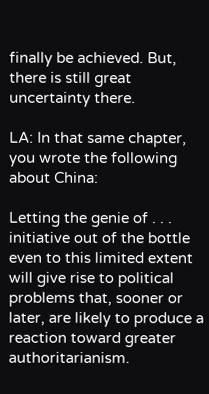finally be achieved. But, there is still great uncertainty there.

LA: In that same chapter, you wrote the following about China:

Letting the genie of . . . initiative out of the bottle even to this limited extent will give rise to political problems that, sooner or later, are likely to produce a reaction toward greater authoritarianism.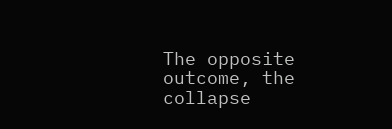The opposite outcome, the collapse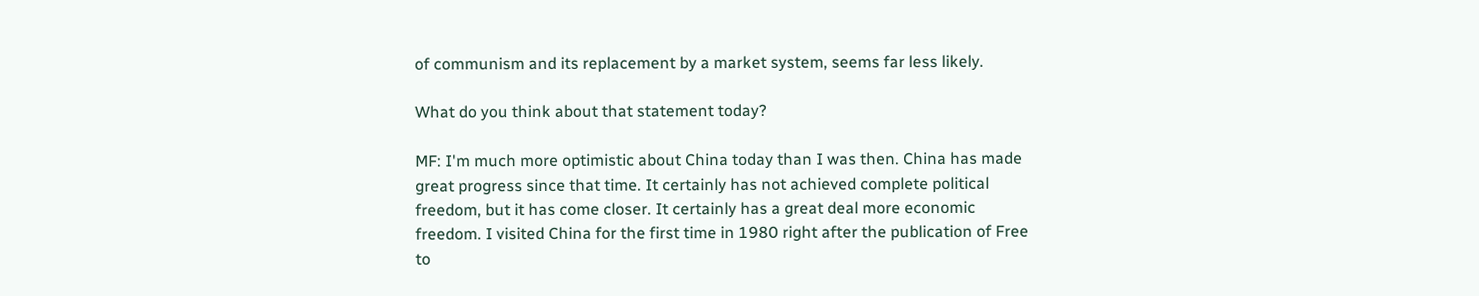of communism and its replacement by a market system, seems far less likely.

What do you think about that statement today?

MF: I'm much more optimistic about China today than I was then. China has made great progress since that time. It certainly has not achieved complete political freedom, but it has come closer. It certainly has a great deal more economic freedom. I visited China for the first time in 1980 right after the publication of Free to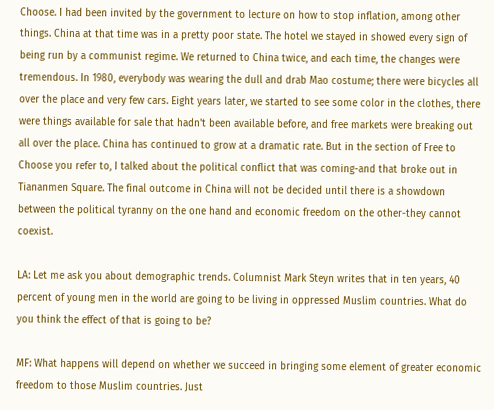Choose. I had been invited by the government to lecture on how to stop inflation, among other things. China at that time was in a pretty poor state. The hotel we stayed in showed every sign of being run by a communist regime. We returned to China twice, and each time, the changes were tremendous. In 1980, everybody was wearing the dull and drab Mao costume; there were bicycles all over the place and very few cars. Eight years later, we started to see some color in the clothes, there were things available for sale that hadn't been available before, and free markets were breaking out all over the place. China has continued to grow at a dramatic rate. But in the section of Free to Choose you refer to, I talked about the political conflict that was coming-and that broke out in Tiananmen Square. The final outcome in China will not be decided until there is a showdown between the political tyranny on the one hand and economic freedom on the other-they cannot coexist.

LA: Let me ask you about demographic trends. Columnist Mark Steyn writes that in ten years, 40 percent of young men in the world are going to be living in oppressed Muslim countries. What do you think the effect of that is going to be?

MF: What happens will depend on whether we succeed in bringing some element of greater economic freedom to those Muslim countries. Just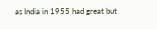as India in 1955 had great but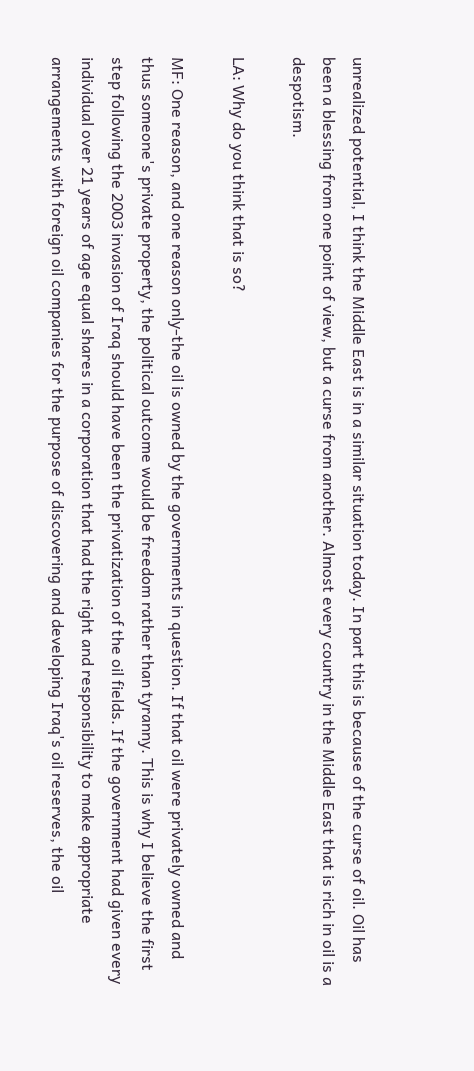unrealized potential, I think the Middle East is in a similar situation today. In part this is because of the curse of oil. Oil has been a blessing from one point of view, but a curse from another. Almost every country in the Middle East that is rich in oil is a despotism.

LA: Why do you think that is so?

MF: One reason, and one reason only-the oil is owned by the governments in question. If that oil were privately owned and thus someone's private property, the political outcome would be freedom rather than tyranny. This is why I believe the first step following the 2003 invasion of Iraq should have been the privatization of the oil fields. If the government had given every individual over 21 years of age equal shares in a corporation that had the right and responsibility to make appropriate arrangements with foreign oil companies for the purpose of discovering and developing Iraq's oil reserves, the oil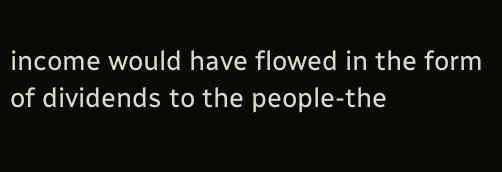income would have flowed in the form of dividends to the people-the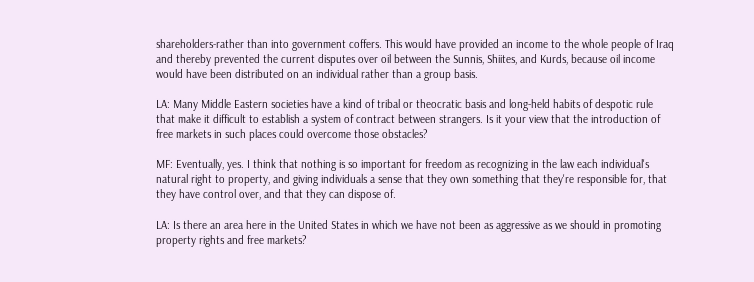shareholders-rather than into government coffers. This would have provided an income to the whole people of Iraq and thereby prevented the current disputes over oil between the Sunnis, Shiites, and Kurds, because oil income would have been distributed on an individual rather than a group basis.

LA: Many Middle Eastern societies have a kind of tribal or theocratic basis and long-held habits of despotic rule that make it difficult to establish a system of contract between strangers. Is it your view that the introduction of free markets in such places could overcome those obstacles?

MF: Eventually, yes. I think that nothing is so important for freedom as recognizing in the law each individual's natural right to property, and giving individuals a sense that they own something that they're responsible for, that they have control over, and that they can dispose of.

LA: Is there an area here in the United States in which we have not been as aggressive as we should in promoting property rights and free markets?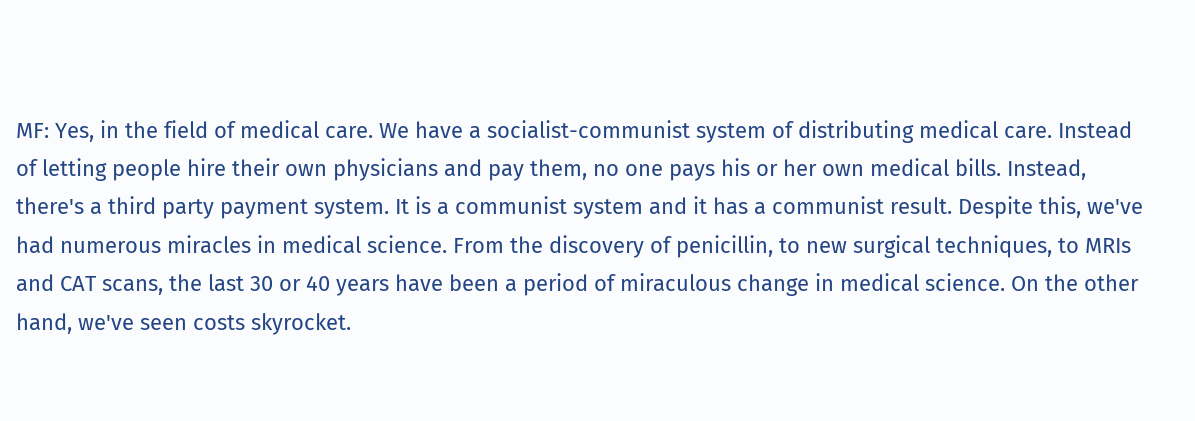MF: Yes, in the field of medical care. We have a socialist-communist system of distributing medical care. Instead of letting people hire their own physicians and pay them, no one pays his or her own medical bills. Instead, there's a third party payment system. It is a communist system and it has a communist result. Despite this, we've had numerous miracles in medical science. From the discovery of penicillin, to new surgical techniques, to MRIs and CAT scans, the last 30 or 40 years have been a period of miraculous change in medical science. On the other hand, we've seen costs skyrocket.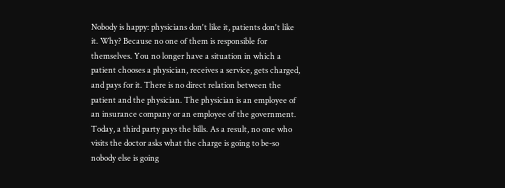Nobody is happy: physicians don't like it, patients don't like it. Why? Because no one of them is responsible for themselves. You no longer have a situation in which a patient chooses a physician, receives a service, gets charged, and pays for it. There is no direct relation between the patient and the physician. The physician is an employee of an insurance company or an employee of the government. Today, a third party pays the bills. As a result, no one who visits the doctor asks what the charge is going to be-so nobody else is going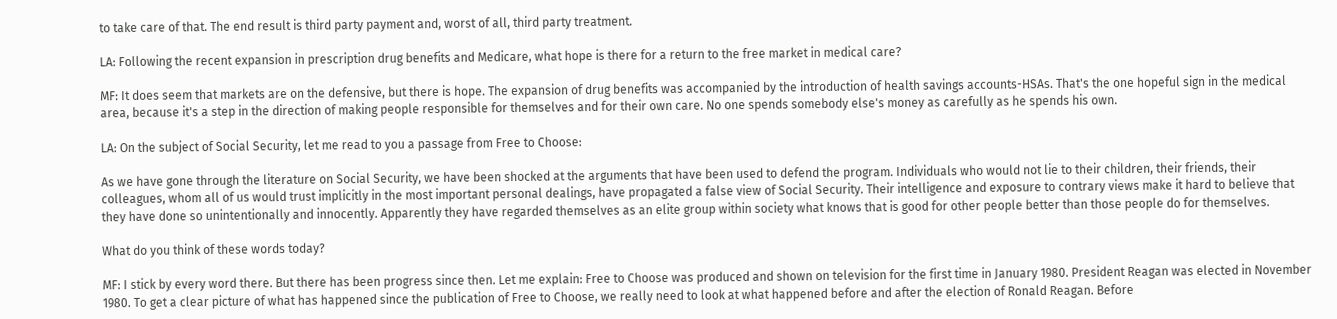to take care of that. The end result is third party payment and, worst of all, third party treatment.

LA: Following the recent expansion in prescription drug benefits and Medicare, what hope is there for a return to the free market in medical care?

MF: It does seem that markets are on the defensive, but there is hope. The expansion of drug benefits was accompanied by the introduction of health savings accounts-HSAs. That's the one hopeful sign in the medical area, because it's a step in the direction of making people responsible for themselves and for their own care. No one spends somebody else's money as carefully as he spends his own.

LA: On the subject of Social Security, let me read to you a passage from Free to Choose:

As we have gone through the literature on Social Security, we have been shocked at the arguments that have been used to defend the program. Individuals who would not lie to their children, their friends, their colleagues, whom all of us would trust implicitly in the most important personal dealings, have propagated a false view of Social Security. Their intelligence and exposure to contrary views make it hard to believe that they have done so unintentionally and innocently. Apparently they have regarded themselves as an elite group within society what knows that is good for other people better than those people do for themselves.

What do you think of these words today?

MF: I stick by every word there. But there has been progress since then. Let me explain: Free to Choose was produced and shown on television for the first time in January 1980. President Reagan was elected in November 1980. To get a clear picture of what has happened since the publication of Free to Choose, we really need to look at what happened before and after the election of Ronald Reagan. Before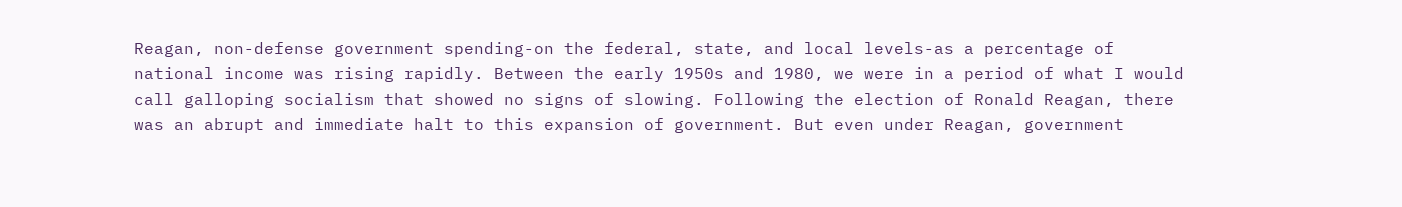Reagan, non-defense government spending-on the federal, state, and local levels-as a percentage of national income was rising rapidly. Between the early 1950s and 1980, we were in a period of what I would call galloping socialism that showed no signs of slowing. Following the election of Ronald Reagan, there was an abrupt and immediate halt to this expansion of government. But even under Reagan, government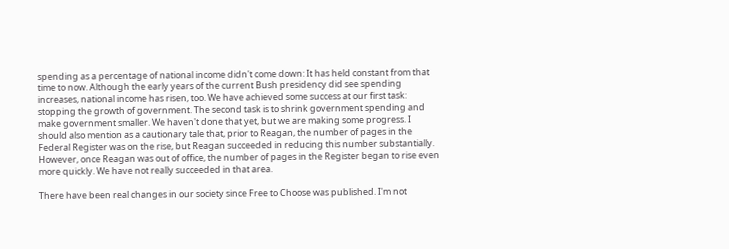spending as a percentage of national income didn't come down: It has held constant from that time to now. Although the early years of the current Bush presidency did see spending increases, national income has risen, too. We have achieved some success at our first task: stopping the growth of government. The second task is to shrink government spending and make government smaller. We haven't done that yet, but we are making some progress. I should also mention as a cautionary tale that, prior to Reagan, the number of pages in the Federal Register was on the rise, but Reagan succeeded in reducing this number substantially. However, once Reagan was out of office, the number of pages in the Register began to rise even more quickly. We have not really succeeded in that area.

There have been real changes in our society since Free to Choose was published. I'm not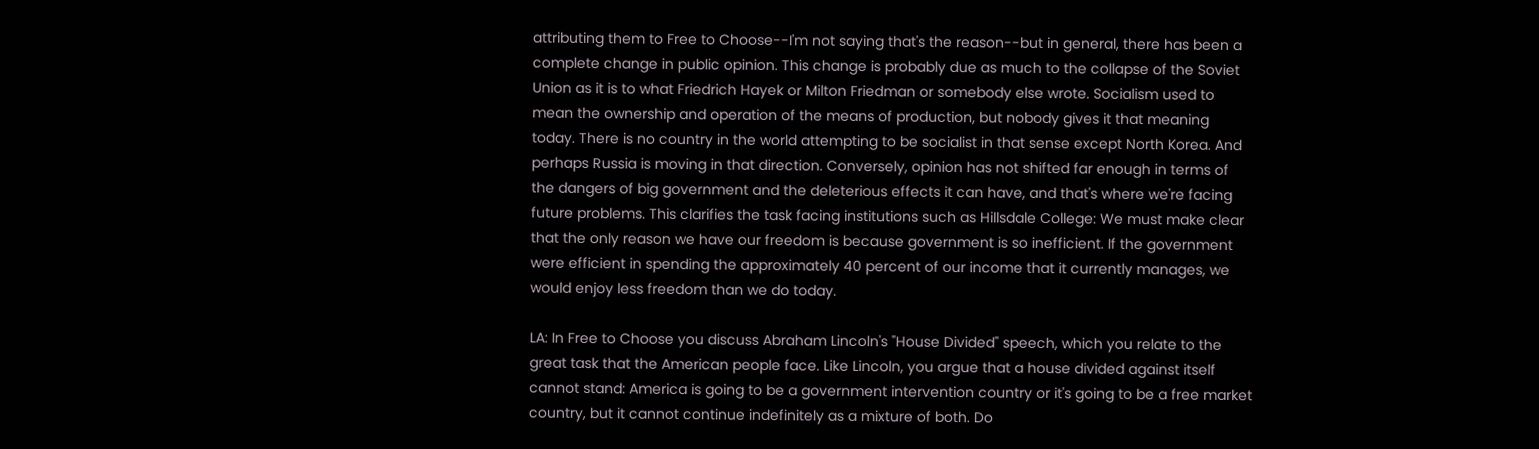attributing them to Free to Choose--I'm not saying that's the reason--but in general, there has been a complete change in public opinion. This change is probably due as much to the collapse of the Soviet Union as it is to what Friedrich Hayek or Milton Friedman or somebody else wrote. Socialism used to mean the ownership and operation of the means of production, but nobody gives it that meaning today. There is no country in the world attempting to be socialist in that sense except North Korea. And perhaps Russia is moving in that direction. Conversely, opinion has not shifted far enough in terms of the dangers of big government and the deleterious effects it can have, and that's where we're facing future problems. This clarifies the task facing institutions such as Hillsdale College: We must make clear that the only reason we have our freedom is because government is so inefficient. If the government were efficient in spending the approximately 40 percent of our income that it currently manages, we would enjoy less freedom than we do today.

LA: In Free to Choose you discuss Abraham Lincoln's "House Divided" speech, which you relate to the great task that the American people face. Like Lincoln, you argue that a house divided against itself cannot stand: America is going to be a government intervention country or it's going to be a free market country, but it cannot continue indefinitely as a mixture of both. Do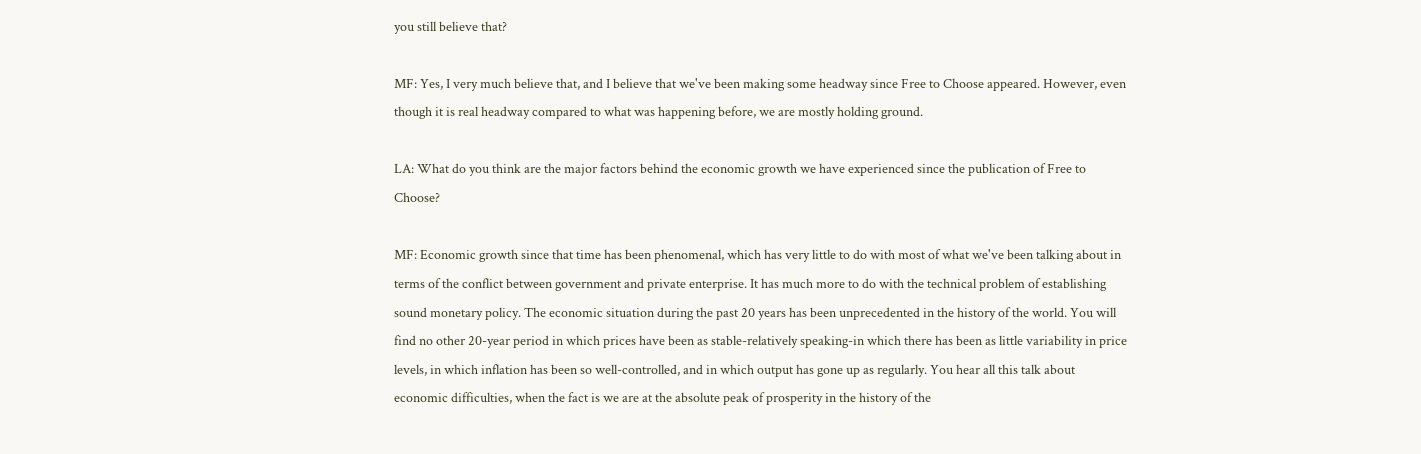you still believe that?

MF: Yes, I very much believe that, and I believe that we've been making some headway since Free to Choose appeared. However, even though it is real headway compared to what was happening before, we are mostly holding ground.

LA: What do you think are the major factors behind the economic growth we have experienced since the publication of Free to Choose?

MF: Economic growth since that time has been phenomenal, which has very little to do with most of what we've been talking about in terms of the conflict between government and private enterprise. It has much more to do with the technical problem of establishing sound monetary policy. The economic situation during the past 20 years has been unprecedented in the history of the world. You will find no other 20-year period in which prices have been as stable-relatively speaking-in which there has been as little variability in price levels, in which inflation has been so well-controlled, and in which output has gone up as regularly. You hear all this talk about economic difficulties, when the fact is we are at the absolute peak of prosperity in the history of the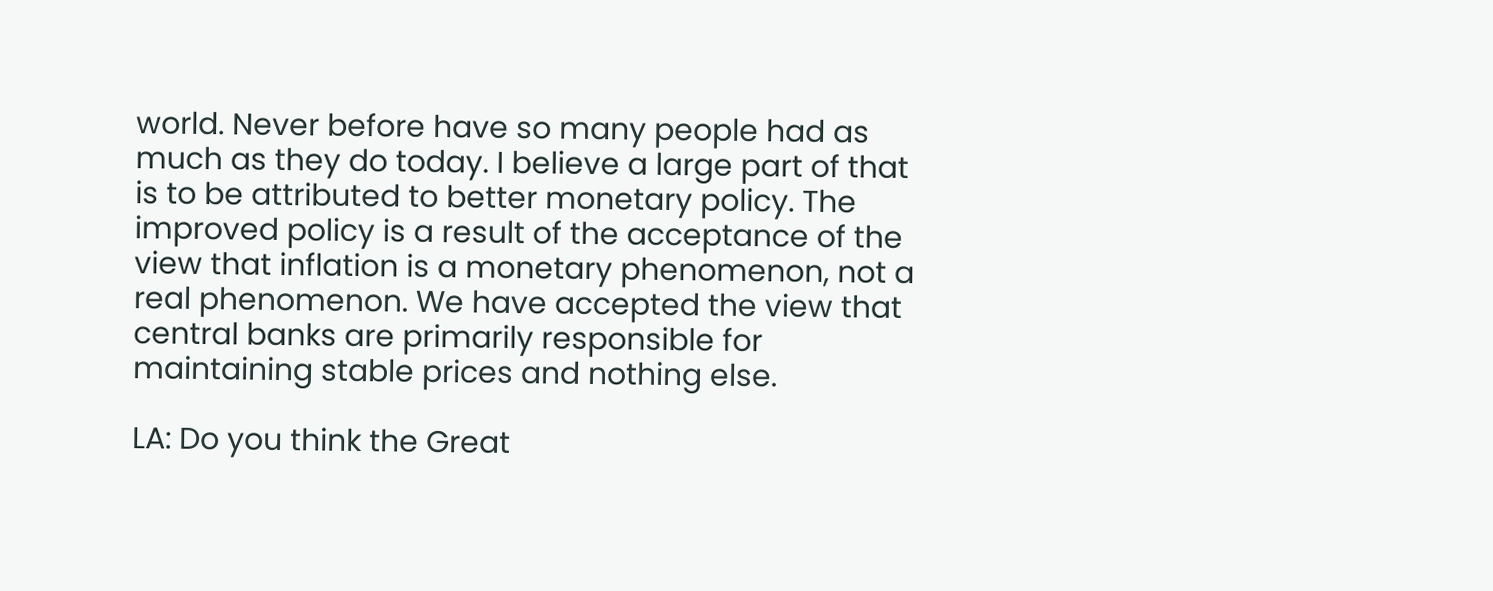world. Never before have so many people had as much as they do today. I believe a large part of that is to be attributed to better monetary policy. The improved policy is a result of the acceptance of the view that inflation is a monetary phenomenon, not a real phenomenon. We have accepted the view that central banks are primarily responsible for maintaining stable prices and nothing else.

LA: Do you think the Great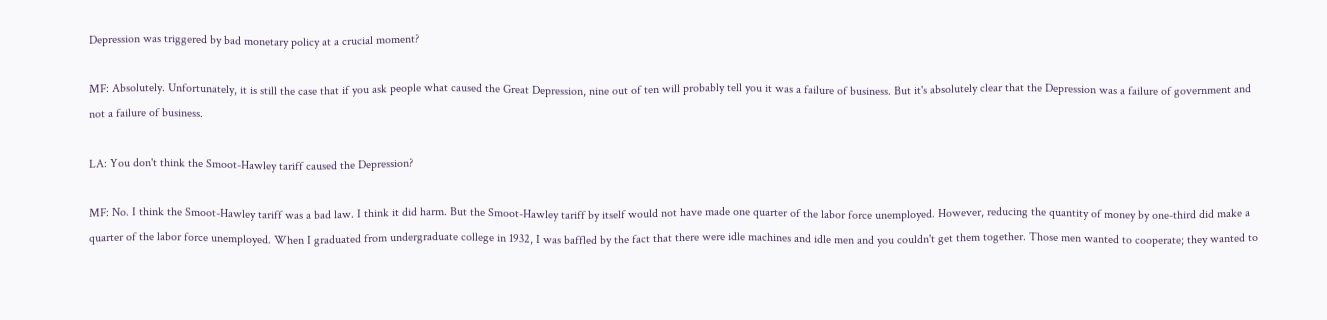Depression was triggered by bad monetary policy at a crucial moment?

MF: Absolutely. Unfortunately, it is still the case that if you ask people what caused the Great Depression, nine out of ten will probably tell you it was a failure of business. But it's absolutely clear that the Depression was a failure of government and not a failure of business.

LA: You don't think the Smoot-Hawley tariff caused the Depression?

MF: No. I think the Smoot-Hawley tariff was a bad law. I think it did harm. But the Smoot-Hawley tariff by itself would not have made one quarter of the labor force unemployed. However, reducing the quantity of money by one-third did make a quarter of the labor force unemployed. When I graduated from undergraduate college in 1932, I was baffled by the fact that there were idle machines and idle men and you couldn't get them together. Those men wanted to cooperate; they wanted to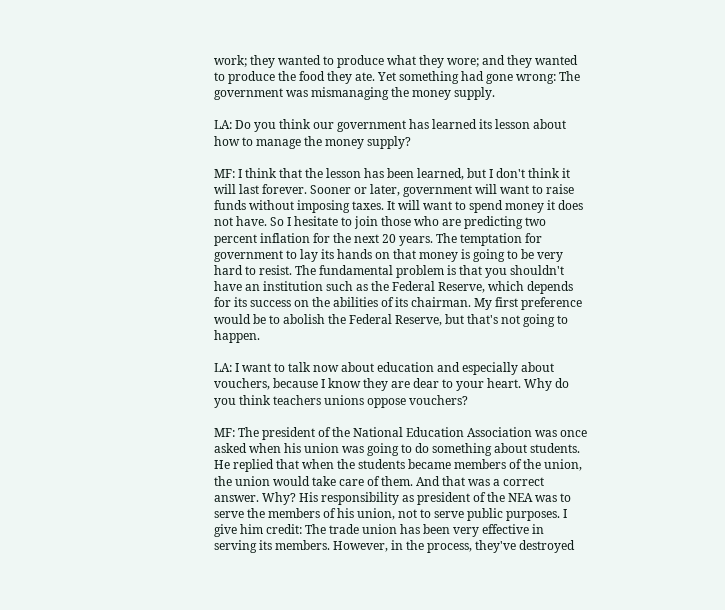work; they wanted to produce what they wore; and they wanted to produce the food they ate. Yet something had gone wrong: The government was mismanaging the money supply.

LA: Do you think our government has learned its lesson about how to manage the money supply?

MF: I think that the lesson has been learned, but I don't think it will last forever. Sooner or later, government will want to raise funds without imposing taxes. It will want to spend money it does not have. So I hesitate to join those who are predicting two percent inflation for the next 20 years. The temptation for government to lay its hands on that money is going to be very hard to resist. The fundamental problem is that you shouldn't have an institution such as the Federal Reserve, which depends for its success on the abilities of its chairman. My first preference would be to abolish the Federal Reserve, but that's not going to happen.

LA: I want to talk now about education and especially about vouchers, because I know they are dear to your heart. Why do you think teachers unions oppose vouchers?

MF: The president of the National Education Association was once asked when his union was going to do something about students. He replied that when the students became members of the union, the union would take care of them. And that was a correct answer. Why? His responsibility as president of the NEA was to serve the members of his union, not to serve public purposes. I give him credit: The trade union has been very effective in serving its members. However, in the process, they've destroyed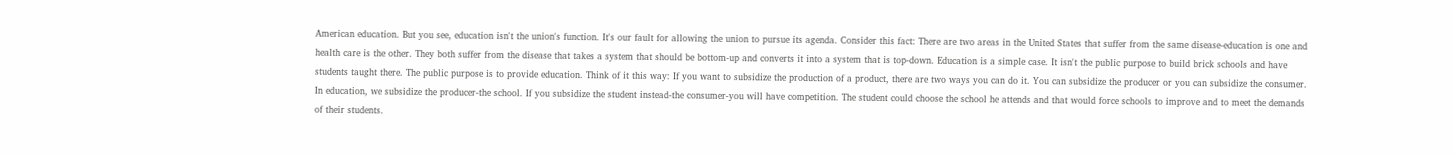American education. But you see, education isn't the union's function. It's our fault for allowing the union to pursue its agenda. Consider this fact: There are two areas in the United States that suffer from the same disease-education is one and health care is the other. They both suffer from the disease that takes a system that should be bottom-up and converts it into a system that is top-down. Education is a simple case. It isn't the public purpose to build brick schools and have students taught there. The public purpose is to provide education. Think of it this way: If you want to subsidize the production of a product, there are two ways you can do it. You can subsidize the producer or you can subsidize the consumer. In education, we subsidize the producer-the school. If you subsidize the student instead-the consumer-you will have competition. The student could choose the school he attends and that would force schools to improve and to meet the demands of their students.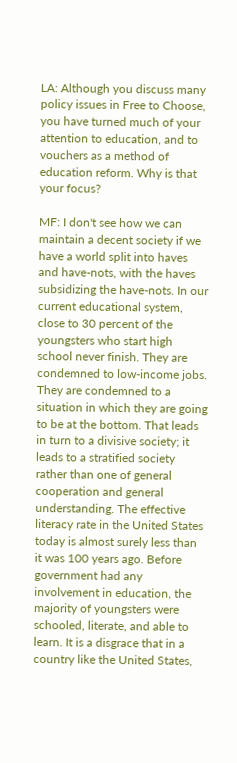LA: Although you discuss many policy issues in Free to Choose, you have turned much of your attention to education, and to vouchers as a method of education reform. Why is that your focus?

MF: I don't see how we can maintain a decent society if we have a world split into haves and have-nots, with the haves subsidizing the have-nots. In our current educational system, close to 30 percent of the youngsters who start high school never finish. They are condemned to low-income jobs. They are condemned to a situation in which they are going to be at the bottom. That leads in turn to a divisive society; it leads to a stratified society rather than one of general cooperation and general understanding. The effective literacy rate in the United States today is almost surely less than it was 100 years ago. Before government had any involvement in education, the majority of youngsters were schooled, literate, and able to learn. It is a disgrace that in a country like the United States,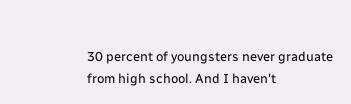30 percent of youngsters never graduate from high school. And I haven't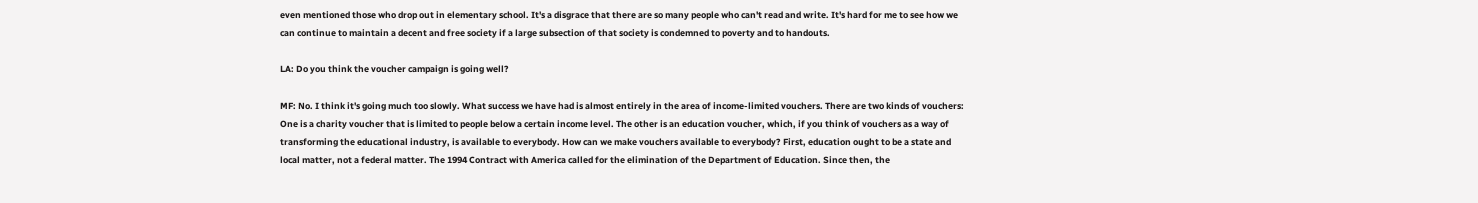even mentioned those who drop out in elementary school. It's a disgrace that there are so many people who can't read and write. It's hard for me to see how we can continue to maintain a decent and free society if a large subsection of that society is condemned to poverty and to handouts.

LA: Do you think the voucher campaign is going well?

MF: No. I think it's going much too slowly. What success we have had is almost entirely in the area of income-limited vouchers. There are two kinds of vouchers: One is a charity voucher that is limited to people below a certain income level. The other is an education voucher, which, if you think of vouchers as a way of transforming the educational industry, is available to everybody. How can we make vouchers available to everybody? First, education ought to be a state and local matter, not a federal matter. The 1994 Contract with America called for the elimination of the Department of Education. Since then, the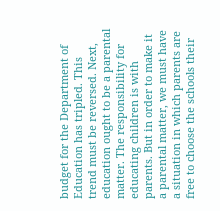budget for the Department of Education has tripled. This trend must be reversed. Next, education ought to be a parental matter. The responsibility for educating children is with parents. But in order to make it a parental matter, we must have a situation in which parents are free to choose the schools their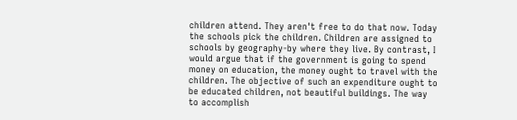children attend. They aren't free to do that now. Today the schools pick the children. Children are assigned to schools by geography-by where they live. By contrast, I would argue that if the government is going to spend money on education, the money ought to travel with the children. The objective of such an expenditure ought to be educated children, not beautiful buildings. The way to accomplish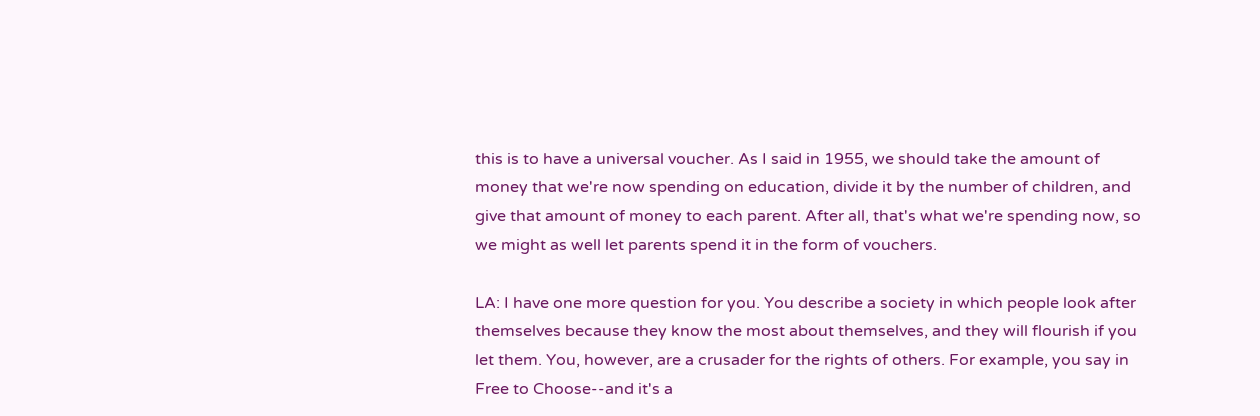this is to have a universal voucher. As I said in 1955, we should take the amount of money that we're now spending on education, divide it by the number of children, and give that amount of money to each parent. After all, that's what we're spending now, so we might as well let parents spend it in the form of vouchers.

LA: I have one more question for you. You describe a society in which people look after themselves because they know the most about themselves, and they will flourish if you let them. You, however, are a crusader for the rights of others. For example, you say in Free to Choose--and it's a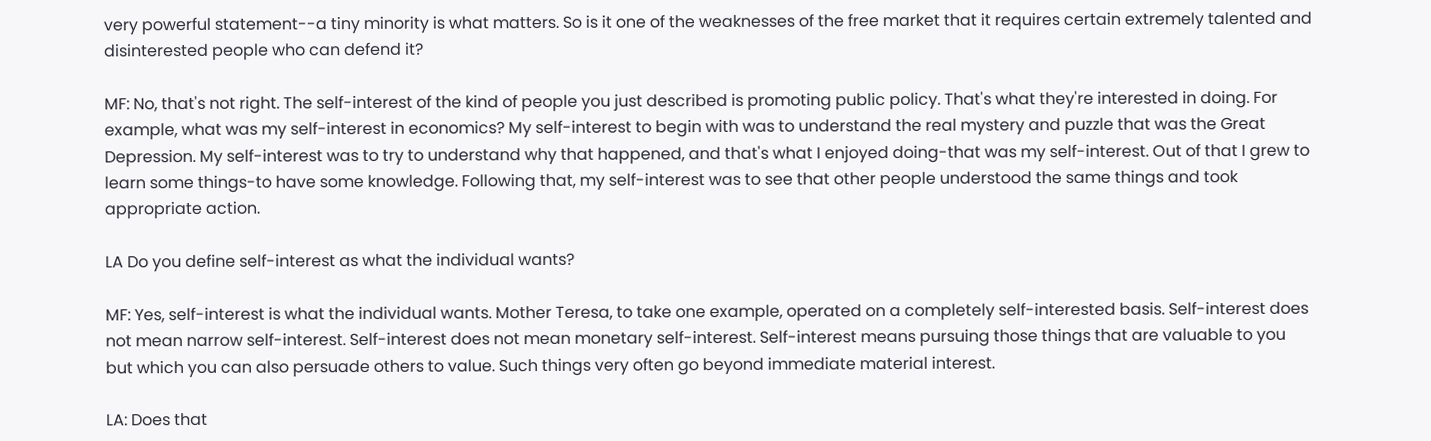very powerful statement--a tiny minority is what matters. So is it one of the weaknesses of the free market that it requires certain extremely talented and disinterested people who can defend it?

MF: No, that's not right. The self-interest of the kind of people you just described is promoting public policy. That's what they're interested in doing. For example, what was my self-interest in economics? My self-interest to begin with was to understand the real mystery and puzzle that was the Great Depression. My self-interest was to try to understand why that happened, and that's what I enjoyed doing-that was my self-interest. Out of that I grew to learn some things-to have some knowledge. Following that, my self-interest was to see that other people understood the same things and took appropriate action.

LA Do you define self-interest as what the individual wants?

MF: Yes, self-interest is what the individual wants. Mother Teresa, to take one example, operated on a completely self-interested basis. Self-interest does not mean narrow self-interest. Self-interest does not mean monetary self-interest. Self-interest means pursuing those things that are valuable to you but which you can also persuade others to value. Such things very often go beyond immediate material interest.

LA: Does that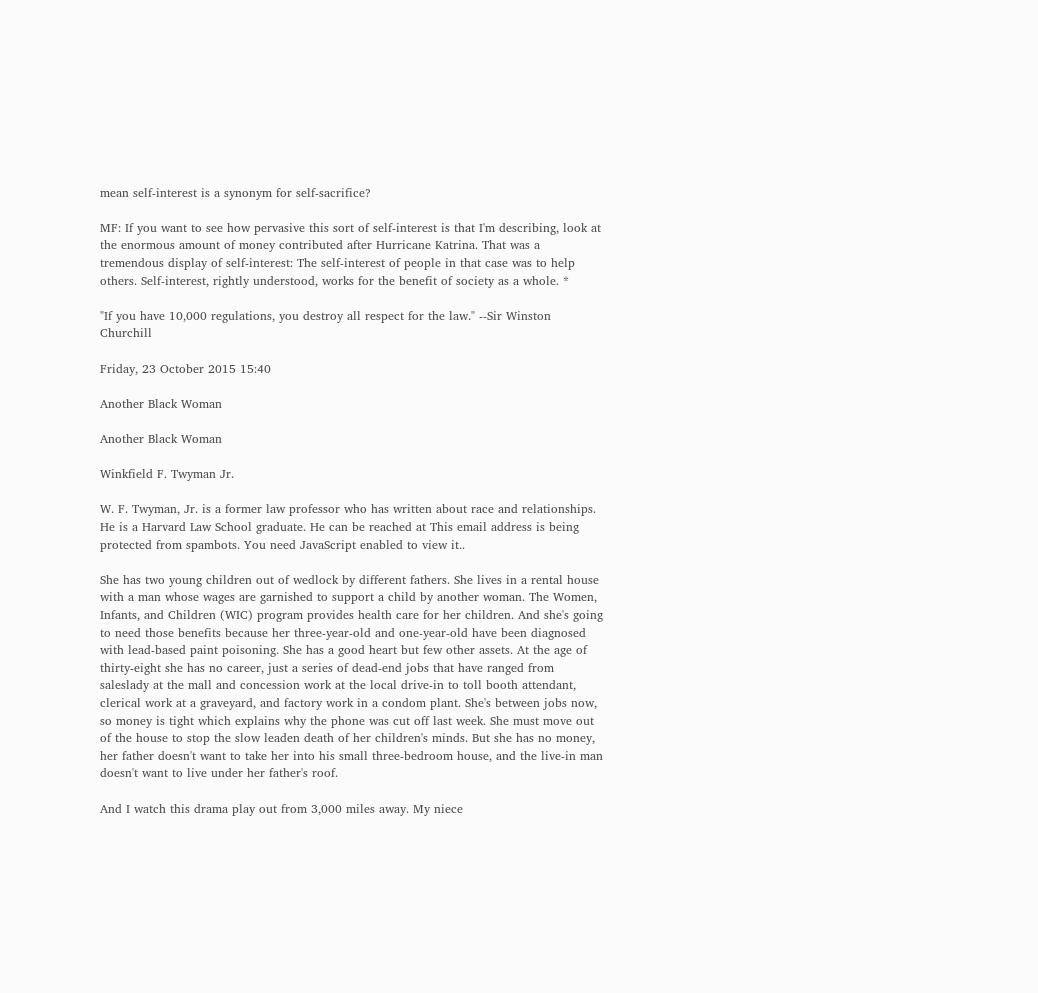mean self-interest is a synonym for self-sacrifice?

MF: If you want to see how pervasive this sort of self-interest is that I'm describing, look at the enormous amount of money contributed after Hurricane Katrina. That was a tremendous display of self-interest: The self-interest of people in that case was to help others. Self-interest, rightly understood, works for the benefit of society as a whole. *

"If you have 10,000 regulations, you destroy all respect for the law." --Sir Winston Churchill

Friday, 23 October 2015 15:40

Another Black Woman

Another Black Woman

Winkfield F. Twyman Jr.

W. F. Twyman, Jr. is a former law professor who has written about race and relationships. He is a Harvard Law School graduate. He can be reached at This email address is being protected from spambots. You need JavaScript enabled to view it..

She has two young children out of wedlock by different fathers. She lives in a rental house with a man whose wages are garnished to support a child by another woman. The Women, Infants, and Children (WIC) program provides health care for her children. And she's going to need those benefits because her three-year-old and one-year-old have been diagnosed with lead-based paint poisoning. She has a good heart but few other assets. At the age of thirty-eight she has no career, just a series of dead-end jobs that have ranged from saleslady at the mall and concession work at the local drive-in to toll booth attendant, clerical work at a graveyard, and factory work in a condom plant. She's between jobs now, so money is tight which explains why the phone was cut off last week. She must move out of the house to stop the slow leaden death of her children's minds. But she has no money, her father doesn't want to take her into his small three-bedroom house, and the live-in man doesn't want to live under her father's roof.

And I watch this drama play out from 3,000 miles away. My niece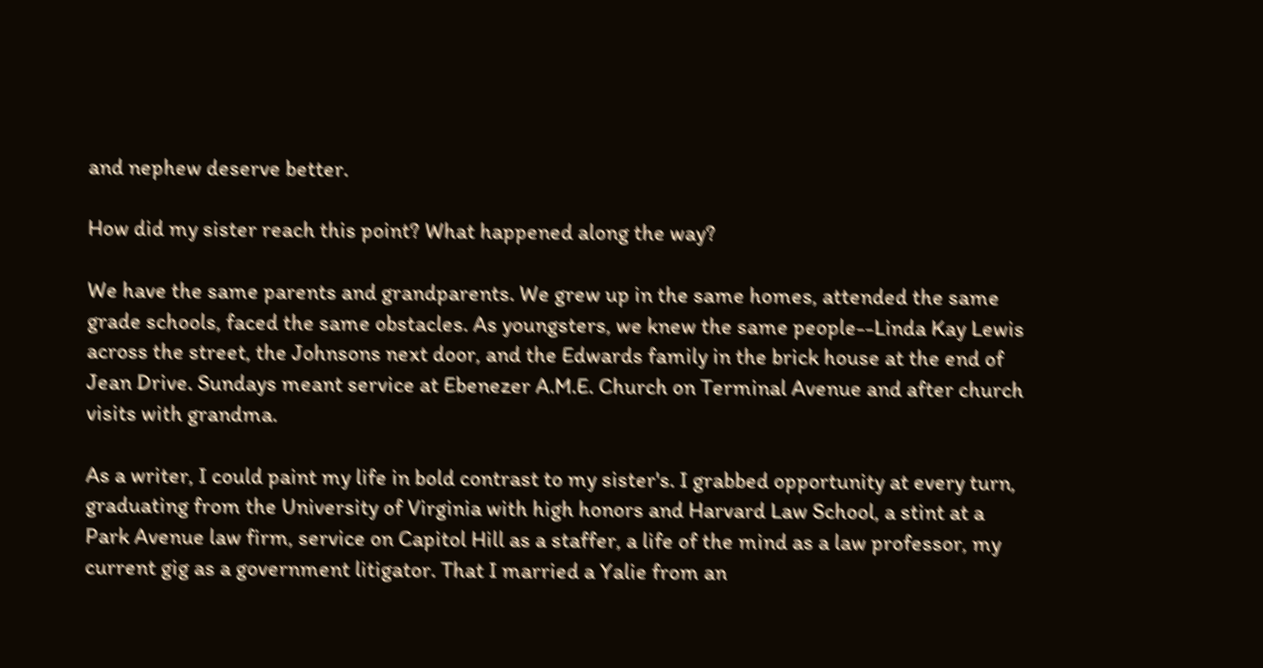and nephew deserve better.

How did my sister reach this point? What happened along the way?

We have the same parents and grandparents. We grew up in the same homes, attended the same grade schools, faced the same obstacles. As youngsters, we knew the same people--Linda Kay Lewis across the street, the Johnsons next door, and the Edwards family in the brick house at the end of Jean Drive. Sundays meant service at Ebenezer A.M.E. Church on Terminal Avenue and after church visits with grandma.

As a writer, I could paint my life in bold contrast to my sister's. I grabbed opportunity at every turn, graduating from the University of Virginia with high honors and Harvard Law School, a stint at a Park Avenue law firm, service on Capitol Hill as a staffer, a life of the mind as a law professor, my current gig as a government litigator. That I married a Yalie from an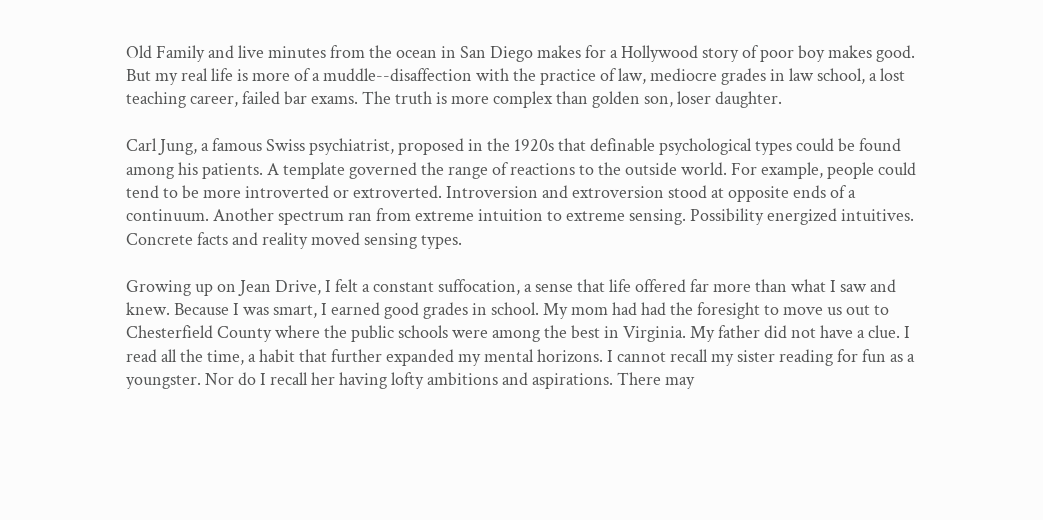Old Family and live minutes from the ocean in San Diego makes for a Hollywood story of poor boy makes good. But my real life is more of a muddle--disaffection with the practice of law, mediocre grades in law school, a lost teaching career, failed bar exams. The truth is more complex than golden son, loser daughter.

Carl Jung, a famous Swiss psychiatrist, proposed in the 1920s that definable psychological types could be found among his patients. A template governed the range of reactions to the outside world. For example, people could tend to be more introverted or extroverted. Introversion and extroversion stood at opposite ends of a continuum. Another spectrum ran from extreme intuition to extreme sensing. Possibility energized intuitives. Concrete facts and reality moved sensing types.

Growing up on Jean Drive, I felt a constant suffocation, a sense that life offered far more than what I saw and knew. Because I was smart, I earned good grades in school. My mom had had the foresight to move us out to Chesterfield County where the public schools were among the best in Virginia. My father did not have a clue. I read all the time, a habit that further expanded my mental horizons. I cannot recall my sister reading for fun as a youngster. Nor do I recall her having lofty ambitions and aspirations. There may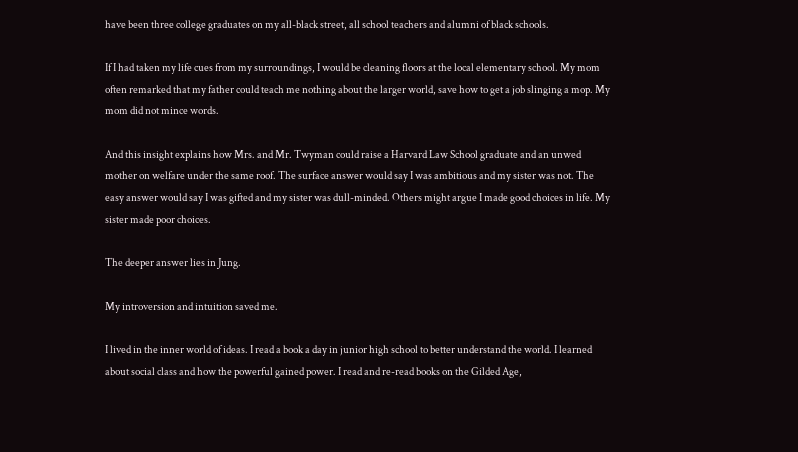have been three college graduates on my all-black street, all school teachers and alumni of black schools.

If I had taken my life cues from my surroundings, I would be cleaning floors at the local elementary school. My mom often remarked that my father could teach me nothing about the larger world, save how to get a job slinging a mop. My mom did not mince words.

And this insight explains how Mrs. and Mr. Twyman could raise a Harvard Law School graduate and an unwed mother on welfare under the same roof. The surface answer would say I was ambitious and my sister was not. The easy answer would say I was gifted and my sister was dull-minded. Others might argue I made good choices in life. My sister made poor choices.

The deeper answer lies in Jung.

My introversion and intuition saved me.

I lived in the inner world of ideas. I read a book a day in junior high school to better understand the world. I learned about social class and how the powerful gained power. I read and re-read books on the Gilded Age,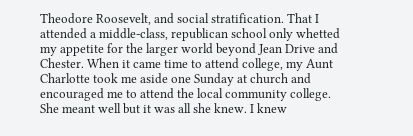Theodore Roosevelt, and social stratification. That I attended a middle-class, republican school only whetted my appetite for the larger world beyond Jean Drive and Chester. When it came time to attend college, my Aunt Charlotte took me aside one Sunday at church and encouraged me to attend the local community college. She meant well but it was all she knew. I knew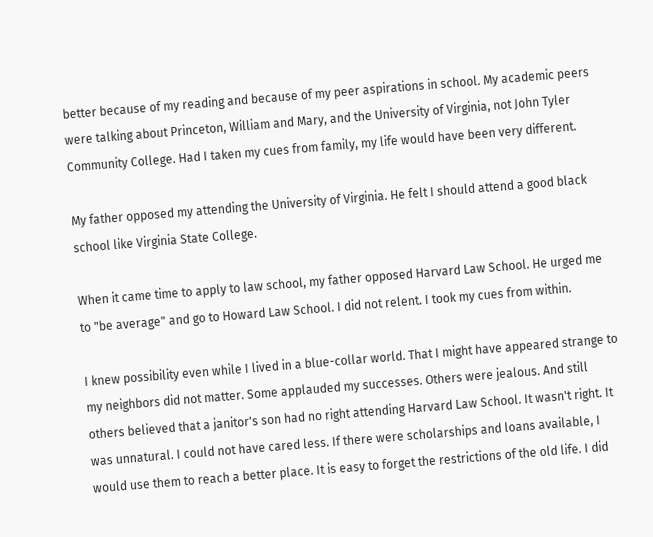better because of my reading and because of my peer aspirations in school. My academic peers were talking about Princeton, William and Mary, and the University of Virginia, not John Tyler Community College. Had I taken my cues from family, my life would have been very different.

My father opposed my attending the University of Virginia. He felt I should attend a good black school like Virginia State College.

When it came time to apply to law school, my father opposed Harvard Law School. He urged me to "be average" and go to Howard Law School. I did not relent. I took my cues from within.

I knew possibility even while I lived in a blue-collar world. That I might have appeared strange to my neighbors did not matter. Some applauded my successes. Others were jealous. And still others believed that a janitor's son had no right attending Harvard Law School. It wasn't right. It was unnatural. I could not have cared less. If there were scholarships and loans available, I would use them to reach a better place. It is easy to forget the restrictions of the old life. I did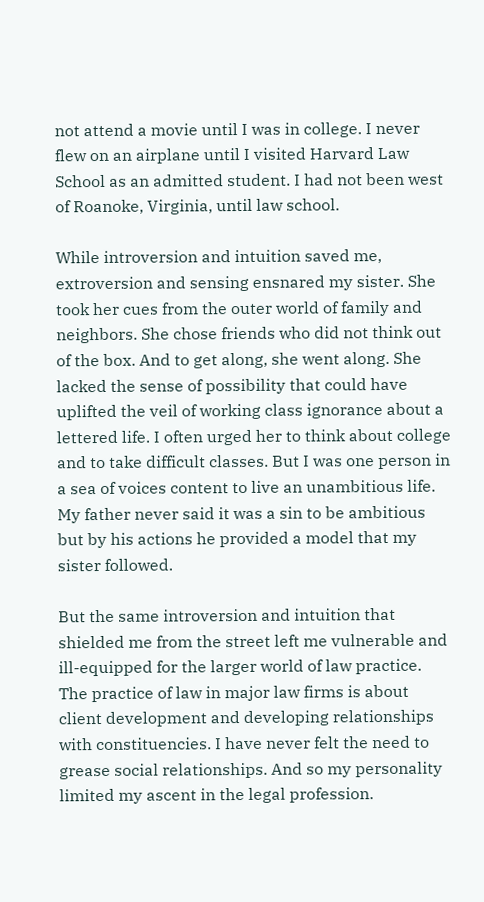not attend a movie until I was in college. I never flew on an airplane until I visited Harvard Law School as an admitted student. I had not been west of Roanoke, Virginia, until law school.

While introversion and intuition saved me, extroversion and sensing ensnared my sister. She took her cues from the outer world of family and neighbors. She chose friends who did not think out of the box. And to get along, she went along. She lacked the sense of possibility that could have uplifted the veil of working class ignorance about a lettered life. I often urged her to think about college and to take difficult classes. But I was one person in a sea of voices content to live an unambitious life. My father never said it was a sin to be ambitious but by his actions he provided a model that my sister followed.

But the same introversion and intuition that shielded me from the street left me vulnerable and ill-equipped for the larger world of law practice. The practice of law in major law firms is about client development and developing relationships with constituencies. I have never felt the need to grease social relationships. And so my personality limited my ascent in the legal profession.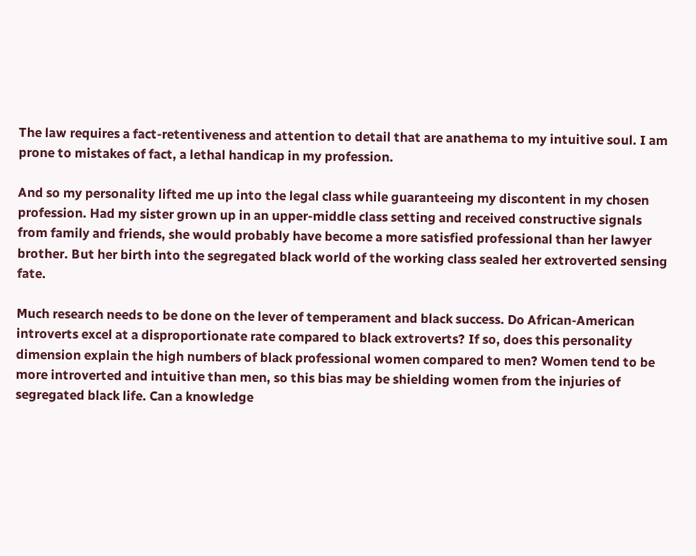The law requires a fact-retentiveness and attention to detail that are anathema to my intuitive soul. I am prone to mistakes of fact, a lethal handicap in my profession.

And so my personality lifted me up into the legal class while guaranteeing my discontent in my chosen profession. Had my sister grown up in an upper-middle class setting and received constructive signals from family and friends, she would probably have become a more satisfied professional than her lawyer brother. But her birth into the segregated black world of the working class sealed her extroverted sensing fate.

Much research needs to be done on the lever of temperament and black success. Do African-American introverts excel at a disproportionate rate compared to black extroverts? If so, does this personality dimension explain the high numbers of black professional women compared to men? Women tend to be more introverted and intuitive than men, so this bias may be shielding women from the injuries of segregated black life. Can a knowledge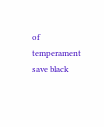of temperament save black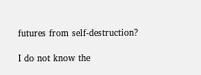futures from self-destruction?

I do not know the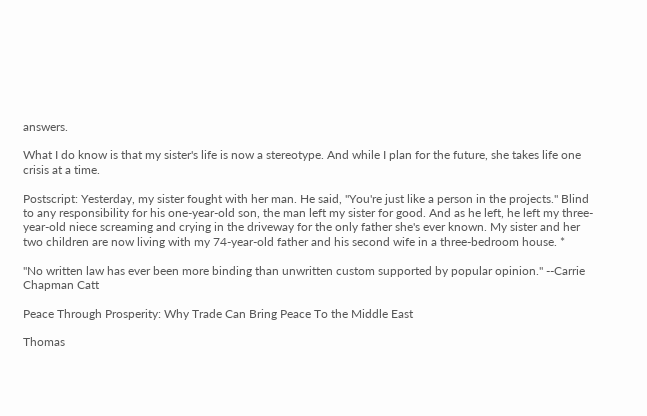answers.

What I do know is that my sister's life is now a stereotype. And while I plan for the future, she takes life one crisis at a time.

Postscript: Yesterday, my sister fought with her man. He said, "You're just like a person in the projects." Blind to any responsibility for his one-year-old son, the man left my sister for good. And as he left, he left my three-year-old niece screaming and crying in the driveway for the only father she's ever known. My sister and her two children are now living with my 74-year-old father and his second wife in a three-bedroom house. *

"No written law has ever been more binding than unwritten custom supported by popular opinion." --Carrie Chapman Catt

Peace Through Prosperity: Why Trade Can Bring Peace To the Middle East

Thomas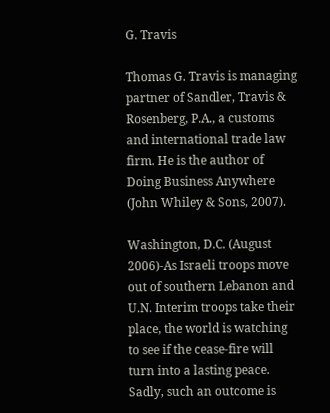G. Travis

Thomas G. Travis is managing partner of Sandler, Travis & Rosenberg, P.A., a customs and international trade law firm. He is the author of Doing Business Anywhere (John Whiley & Sons, 2007).

Washington, D.C. (August 2006)-As Israeli troops move out of southern Lebanon and U.N. Interim troops take their place, the world is watching to see if the cease-fire will turn into a lasting peace. Sadly, such an outcome is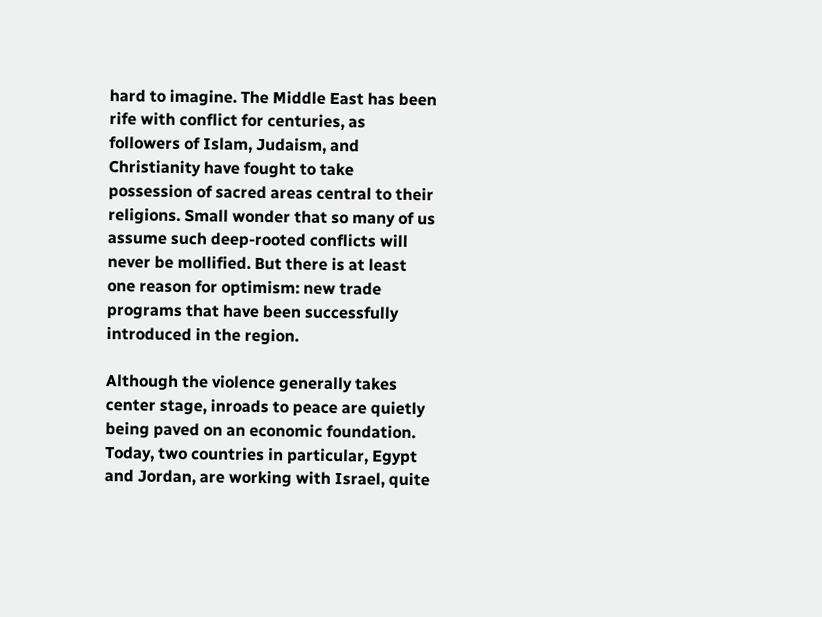hard to imagine. The Middle East has been rife with conflict for centuries, as followers of Islam, Judaism, and Christianity have fought to take possession of sacred areas central to their religions. Small wonder that so many of us assume such deep-rooted conflicts will never be mollified. But there is at least one reason for optimism: new trade programs that have been successfully introduced in the region.

Although the violence generally takes center stage, inroads to peace are quietly being paved on an economic foundation. Today, two countries in particular, Egypt and Jordan, are working with Israel, quite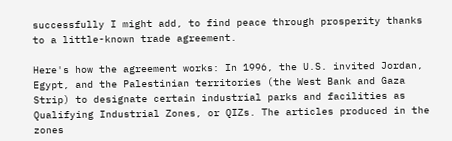successfully I might add, to find peace through prosperity thanks to a little-known trade agreement.

Here's how the agreement works: In 1996, the U.S. invited Jordan, Egypt, and the Palestinian territories (the West Bank and Gaza Strip) to designate certain industrial parks and facilities as Qualifying Industrial Zones, or QIZs. The articles produced in the zones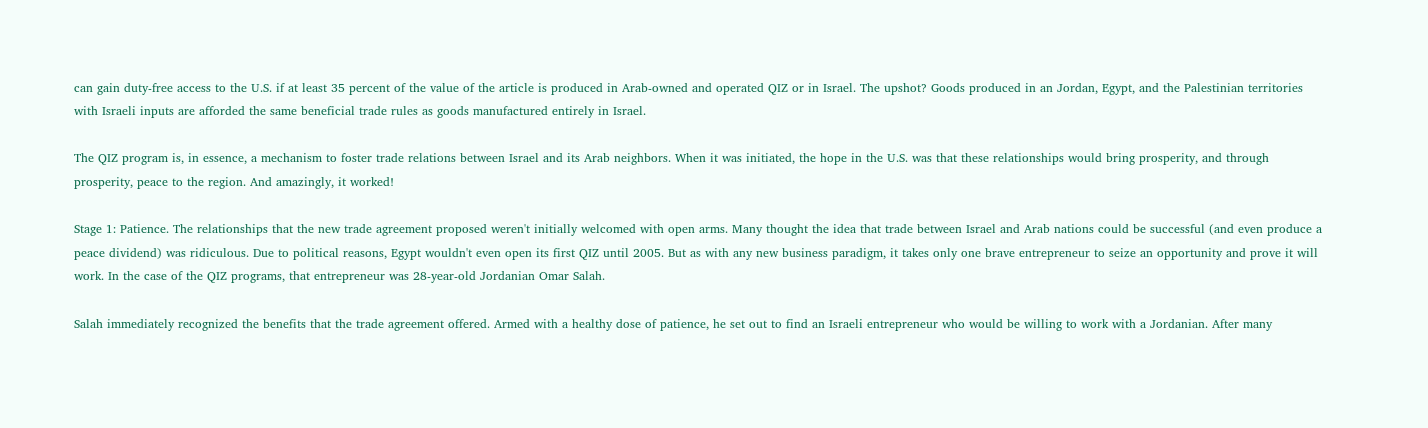can gain duty-free access to the U.S. if at least 35 percent of the value of the article is produced in Arab-owned and operated QIZ or in Israel. The upshot? Goods produced in an Jordan, Egypt, and the Palestinian territories with Israeli inputs are afforded the same beneficial trade rules as goods manufactured entirely in Israel.

The QIZ program is, in essence, a mechanism to foster trade relations between Israel and its Arab neighbors. When it was initiated, the hope in the U.S. was that these relationships would bring prosperity, and through prosperity, peace to the region. And amazingly, it worked!

Stage 1: Patience. The relationships that the new trade agreement proposed weren't initially welcomed with open arms. Many thought the idea that trade between Israel and Arab nations could be successful (and even produce a peace dividend) was ridiculous. Due to political reasons, Egypt wouldn't even open its first QIZ until 2005. But as with any new business paradigm, it takes only one brave entrepreneur to seize an opportunity and prove it will work. In the case of the QIZ programs, that entrepreneur was 28-year-old Jordanian Omar Salah.

Salah immediately recognized the benefits that the trade agreement offered. Armed with a healthy dose of patience, he set out to find an Israeli entrepreneur who would be willing to work with a Jordanian. After many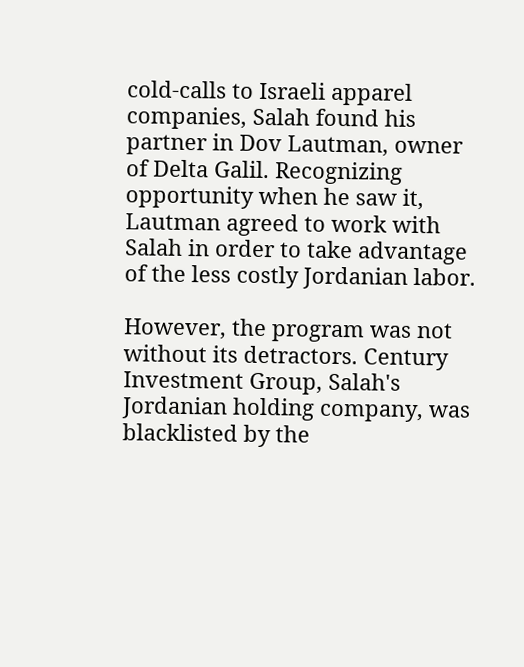cold-calls to Israeli apparel companies, Salah found his partner in Dov Lautman, owner of Delta Galil. Recognizing opportunity when he saw it, Lautman agreed to work with Salah in order to take advantage of the less costly Jordanian labor.

However, the program was not without its detractors. Century Investment Group, Salah's Jordanian holding company, was blacklisted by the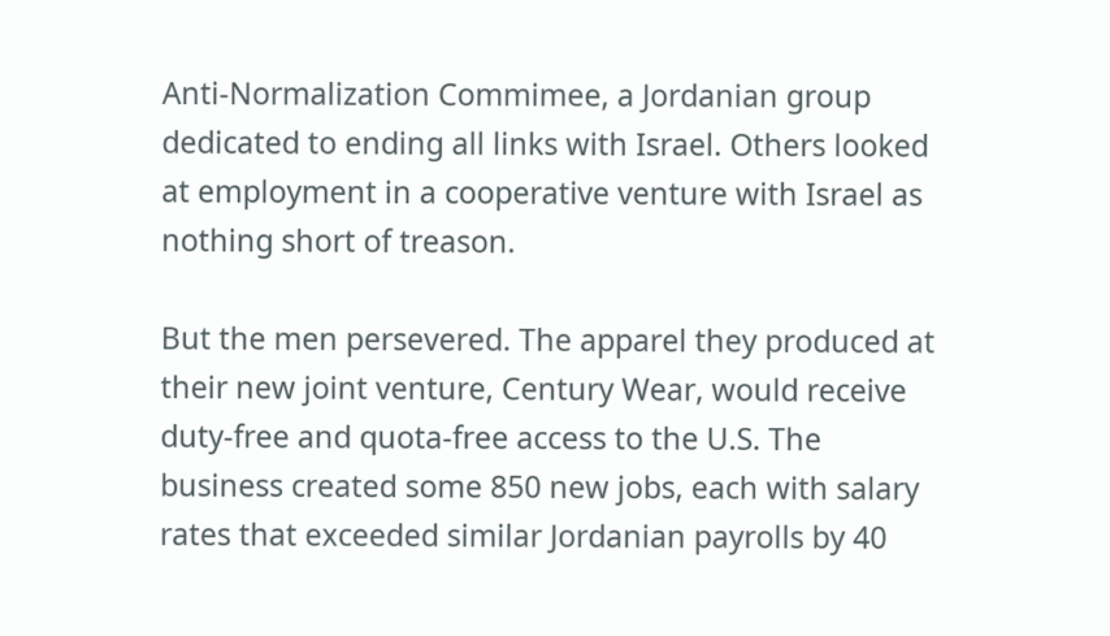Anti-Normalization Commimee, a Jordanian group dedicated to ending all links with Israel. Others looked at employment in a cooperative venture with Israel as nothing short of treason.

But the men persevered. The apparel they produced at their new joint venture, Century Wear, would receive duty-free and quota-free access to the U.S. The business created some 850 new jobs, each with salary rates that exceeded similar Jordanian payrolls by 40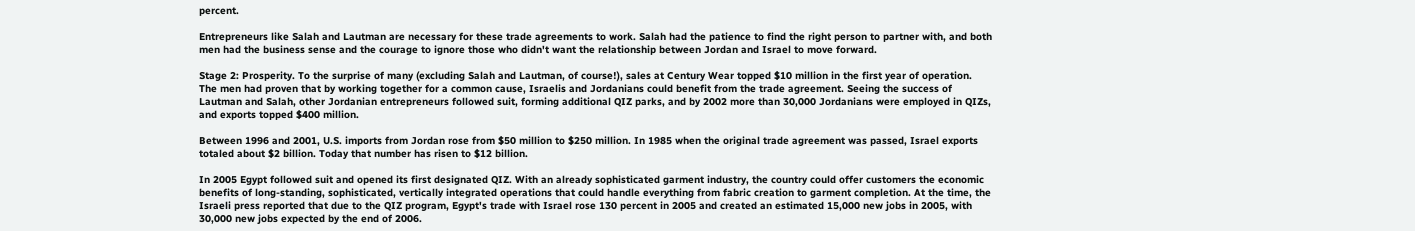percent.

Entrepreneurs like Salah and Lautman are necessary for these trade agreements to work. Salah had the patience to find the right person to partner with, and both men had the business sense and the courage to ignore those who didn't want the relationship between Jordan and Israel to move forward.

Stage 2: Prosperity. To the surprise of many (excluding Salah and Lautman, of course!), sales at Century Wear topped $10 million in the first year of operation. The men had proven that by working together for a common cause, Israelis and Jordanians could benefit from the trade agreement. Seeing the success of Lautman and Salah, other Jordanian entrepreneurs followed suit, forming additional QIZ parks, and by 2002 more than 30,000 Jordanians were employed in QIZs, and exports topped $400 million.

Between 1996 and 2001, U.S. imports from Jordan rose from $50 million to $250 million. In 1985 when the original trade agreement was passed, Israel exports totaled about $2 billion. Today that number has risen to $12 billion.

In 2005 Egypt followed suit and opened its first designated QIZ. With an already sophisticated garment industry, the country could offer customers the economic benefits of long-standing, sophisticated, vertically integrated operations that could handle everything from fabric creation to garment completion. At the time, the Israeli press reported that due to the QIZ program, Egypt's trade with Israel rose 130 percent in 2005 and created an estimated 15,000 new jobs in 2005, with 30,000 new jobs expected by the end of 2006.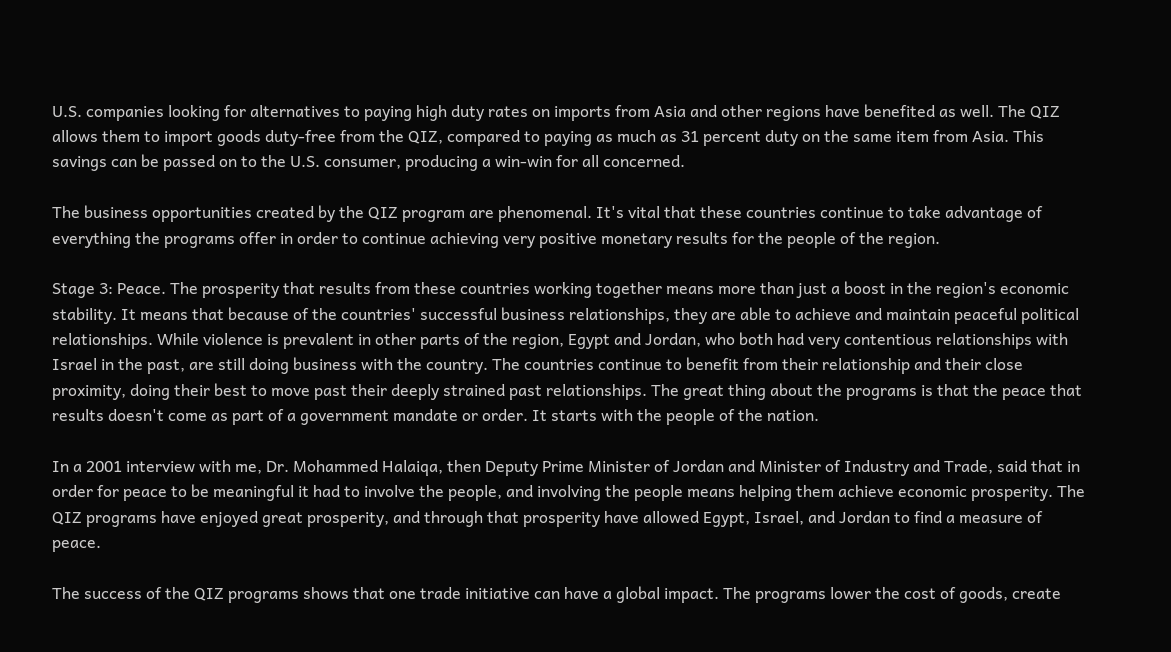U.S. companies looking for alternatives to paying high duty rates on imports from Asia and other regions have benefited as well. The QIZ allows them to import goods duty-free from the QIZ, compared to paying as much as 31 percent duty on the same item from Asia. This savings can be passed on to the U.S. consumer, producing a win-win for all concerned.

The business opportunities created by the QIZ program are phenomenal. It's vital that these countries continue to take advantage of everything the programs offer in order to continue achieving very positive monetary results for the people of the region.

Stage 3: Peace. The prosperity that results from these countries working together means more than just a boost in the region's economic stability. It means that because of the countries' successful business relationships, they are able to achieve and maintain peaceful political relationships. While violence is prevalent in other parts of the region, Egypt and Jordan, who both had very contentious relationships with Israel in the past, are still doing business with the country. The countries continue to benefit from their relationship and their close proximity, doing their best to move past their deeply strained past relationships. The great thing about the programs is that the peace that results doesn't come as part of a government mandate or order. It starts with the people of the nation.

In a 2001 interview with me, Dr. Mohammed Halaiqa, then Deputy Prime Minister of Jordan and Minister of Industry and Trade, said that in order for peace to be meaningful it had to involve the people, and involving the people means helping them achieve economic prosperity. The QIZ programs have enjoyed great prosperity, and through that prosperity have allowed Egypt, Israel, and Jordan to find a measure of peace.

The success of the QIZ programs shows that one trade initiative can have a global impact. The programs lower the cost of goods, create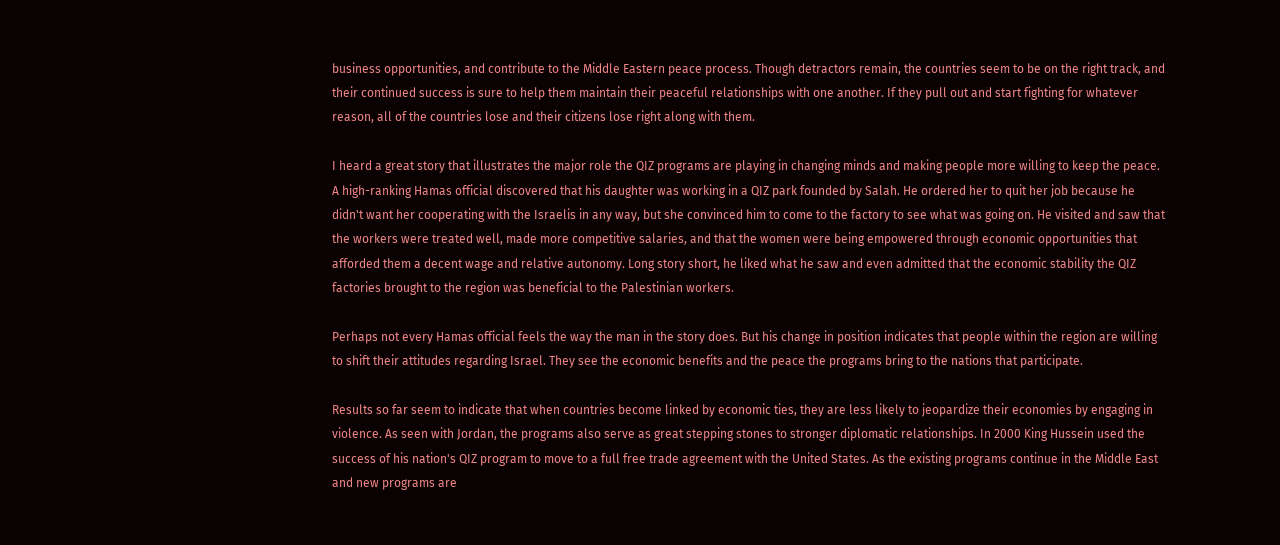business opportunities, and contribute to the Middle Eastern peace process. Though detractors remain, the countries seem to be on the right track, and their continued success is sure to help them maintain their peaceful relationships with one another. If they pull out and start fighting for whatever reason, all of the countries lose and their citizens lose right along with them.

I heard a great story that illustrates the major role the QIZ programs are playing in changing minds and making people more willing to keep the peace. A high-ranking Hamas official discovered that his daughter was working in a QIZ park founded by Salah. He ordered her to quit her job because he didn't want her cooperating with the Israelis in any way, but she convinced him to come to the factory to see what was going on. He visited and saw that the workers were treated well, made more competitive salaries, and that the women were being empowered through economic opportunities that afforded them a decent wage and relative autonomy. Long story short, he liked what he saw and even admitted that the economic stability the QIZ factories brought to the region was beneficial to the Palestinian workers.

Perhaps not every Hamas official feels the way the man in the story does. But his change in position indicates that people within the region are willing to shift their attitudes regarding Israel. They see the economic benefits and the peace the programs bring to the nations that participate.

Results so far seem to indicate that when countries become linked by economic ties, they are less likely to jeopardize their economies by engaging in violence. As seen with Jordan, the programs also serve as great stepping stones to stronger diplomatic relationships. In 2000 King Hussein used the success of his nation's QIZ program to move to a full free trade agreement with the United States. As the existing programs continue in the Middle East and new programs are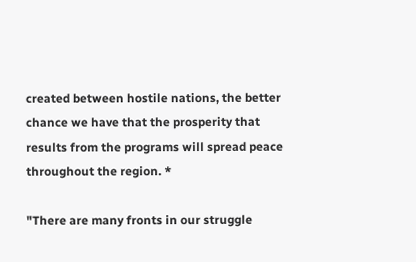created between hostile nations, the better chance we have that the prosperity that results from the programs will spread peace throughout the region. *

"There are many fronts in our struggle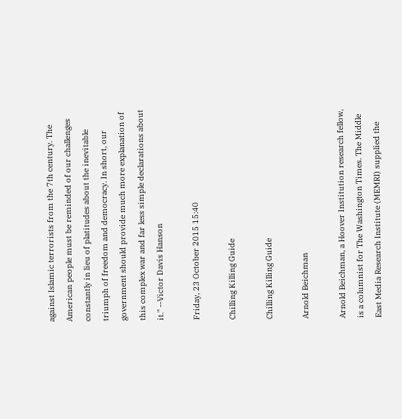against Islamic terrorists from the 7th century. The American people must be reminded of our challenges constantly in lieu of platitudes about the inevitable triumph of freedom and democracy. In short, our government should provide much more explanation of this complex war and far less simple declarations about it." --Victor Davis Hanson

Friday, 23 October 2015 15:40

Chilling Killing Guide

Chilling Killing Guide

Arnold Beichman

Arnold Beichman, a Hoover Institution research fellow, is a columnist for The Washington Times. The Middle East Media Research Institute (MEMRI) supplied the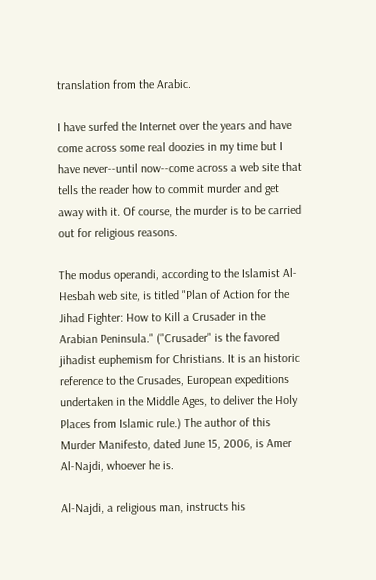translation from the Arabic.

I have surfed the Internet over the years and have come across some real doozies in my time but I have never--until now--come across a web site that tells the reader how to commit murder and get away with it. Of course, the murder is to be carried out for religious reasons.

The modus operandi, according to the Islamist Al-Hesbah web site, is titled "Plan of Action for the Jihad Fighter: How to Kill a Crusader in the Arabian Peninsula." ("Crusader" is the favored jihadist euphemism for Christians. It is an historic reference to the Crusades, European expeditions undertaken in the Middle Ages, to deliver the Holy Places from Islamic rule.) The author of this Murder Manifesto, dated June 15, 2006, is Amer Al-Najdi, whoever he is.

Al-Najdi, a religious man, instructs his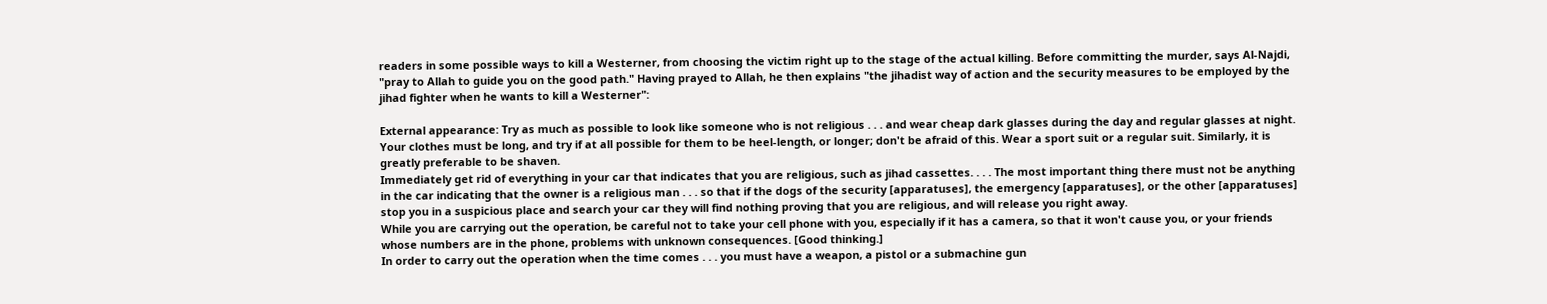readers in some possible ways to kill a Westerner, from choosing the victim right up to the stage of the actual killing. Before committing the murder, says Al-Najdi, "pray to Allah to guide you on the good path." Having prayed to Allah, he then explains "the jihadist way of action and the security measures to be employed by the jihad fighter when he wants to kill a Westerner":

External appearance: Try as much as possible to look like someone who is not religious . . . and wear cheap dark glasses during the day and regular glasses at night. Your clothes must be long, and try if at all possible for them to be heel-length, or longer; don't be afraid of this. Wear a sport suit or a regular suit. Similarly, it is greatly preferable to be shaven.
Immediately get rid of everything in your car that indicates that you are religious, such as jihad cassettes. . . . The most important thing there must not be anything in the car indicating that the owner is a religious man . . . so that if the dogs of the security [apparatuses], the emergency [apparatuses], or the other [apparatuses] stop you in a suspicious place and search your car they will find nothing proving that you are religious, and will release you right away.
While you are carrying out the operation, be careful not to take your cell phone with you, especially if it has a camera, so that it won't cause you, or your friends whose numbers are in the phone, problems with unknown consequences. [Good thinking.]
In order to carry out the operation when the time comes . . . you must have a weapon, a pistol or a submachine gun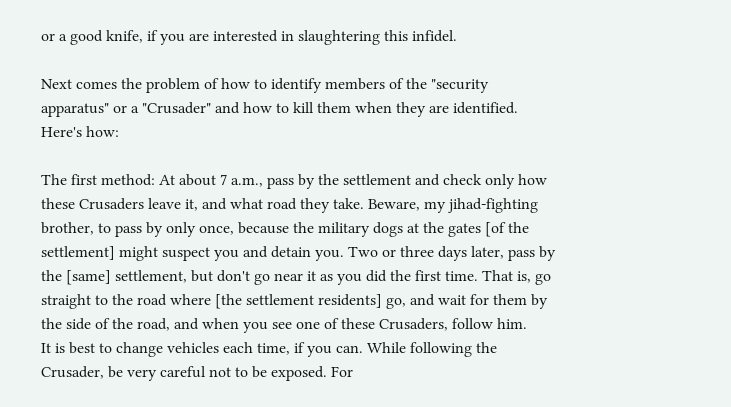or a good knife, if you are interested in slaughtering this infidel.

Next comes the problem of how to identify members of the "security apparatus" or a "Crusader" and how to kill them when they are identified. Here's how:

The first method: At about 7 a.m., pass by the settlement and check only how these Crusaders leave it, and what road they take. Beware, my jihad-fighting brother, to pass by only once, because the military dogs at the gates [of the settlement] might suspect you and detain you. Two or three days later, pass by the [same] settlement, but don't go near it as you did the first time. That is, go straight to the road where [the settlement residents] go, and wait for them by the side of the road, and when you see one of these Crusaders, follow him.
It is best to change vehicles each time, if you can. While following the Crusader, be very careful not to be exposed. For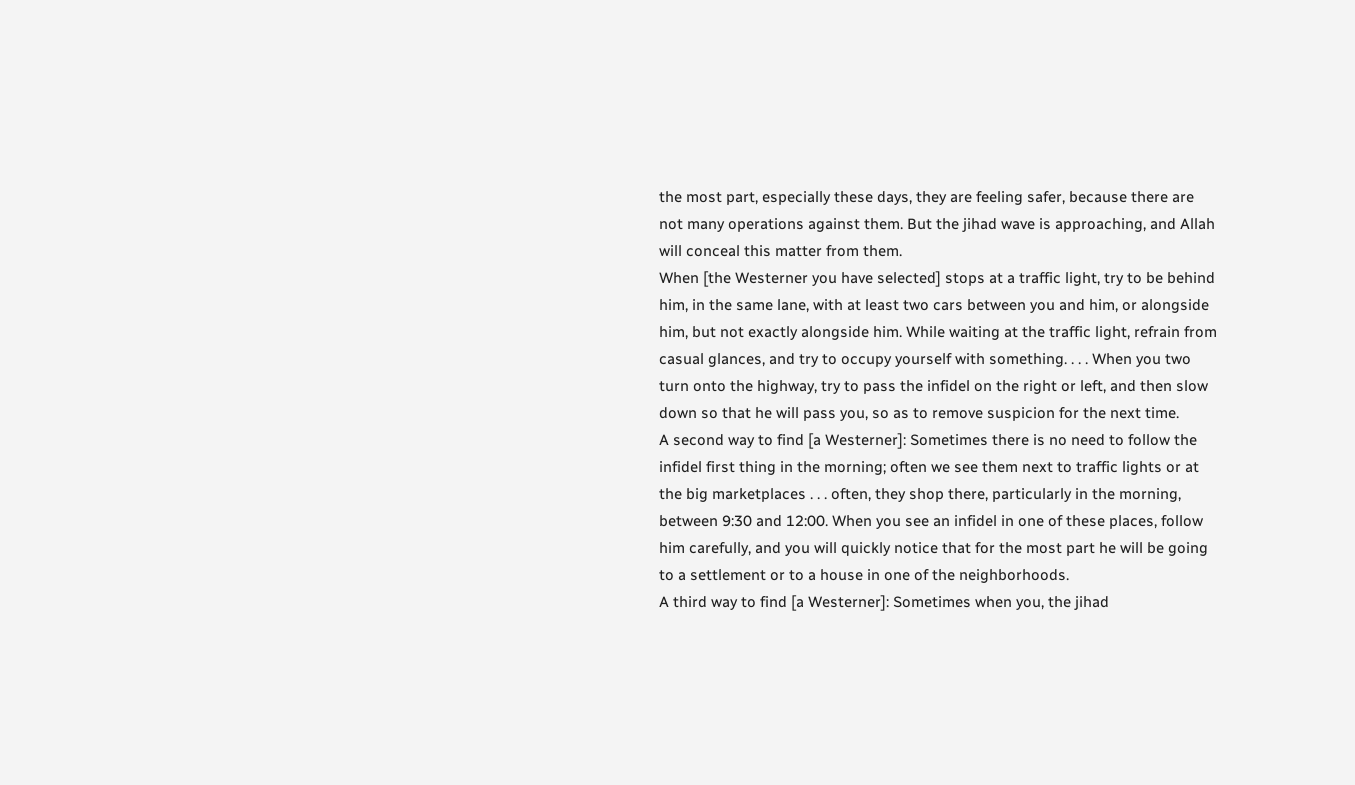the most part, especially these days, they are feeling safer, because there are not many operations against them. But the jihad wave is approaching, and Allah will conceal this matter from them.
When [the Westerner you have selected] stops at a traffic light, try to be behind him, in the same lane, with at least two cars between you and him, or alongside him, but not exactly alongside him. While waiting at the traffic light, refrain from casual glances, and try to occupy yourself with something. . . . When you two turn onto the highway, try to pass the infidel on the right or left, and then slow down so that he will pass you, so as to remove suspicion for the next time.
A second way to find [a Westerner]: Sometimes there is no need to follow the infidel first thing in the morning; often we see them next to traffic lights or at the big marketplaces . . . often, they shop there, particularly in the morning, between 9:30 and 12:00. When you see an infidel in one of these places, follow him carefully, and you will quickly notice that for the most part he will be going to a settlement or to a house in one of the neighborhoods.
A third way to find [a Westerner]: Sometimes when you, the jihad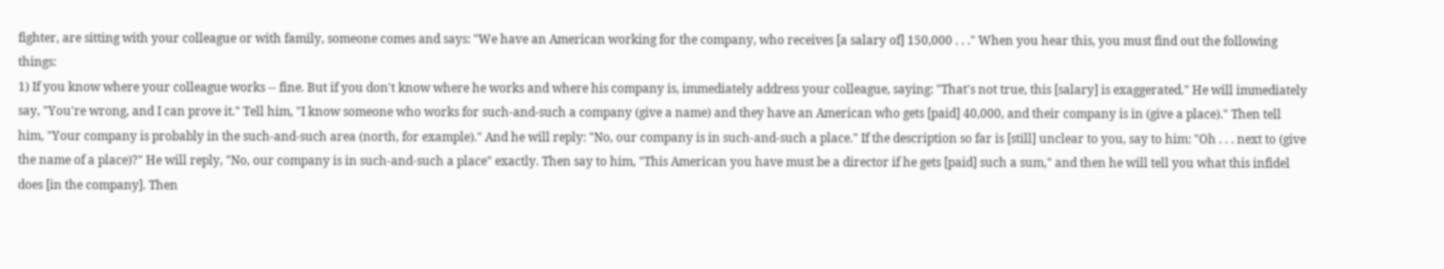fighter, are sitting with your colleague or with family, someone comes and says: "We have an American working for the company, who receives [a salary of] 150,000 . . ." When you hear this, you must find out the following things:
1) If you know where your colleague works -- fine. But if you don't know where he works and where his company is, immediately address your colleague, saying: "That's not true, this [salary] is exaggerated." He will immediately say, "You're wrong, and I can prove it." Tell him, "I know someone who works for such-and-such a company (give a name) and they have an American who gets [paid] 40,000, and their company is in (give a place)." Then tell him, "Your company is probably in the such-and-such area (north, for example)." And he will reply: "No, our company is in such-and-such a place." If the description so far is [still] unclear to you, say to him: "Oh . . . next to (give the name of a place)?" He will reply, "No, our company is in such-and-such a place" exactly. Then say to him, "This American you have must be a director if he gets [paid] such a sum," and then he will tell you what this infidel does [in the company]. Then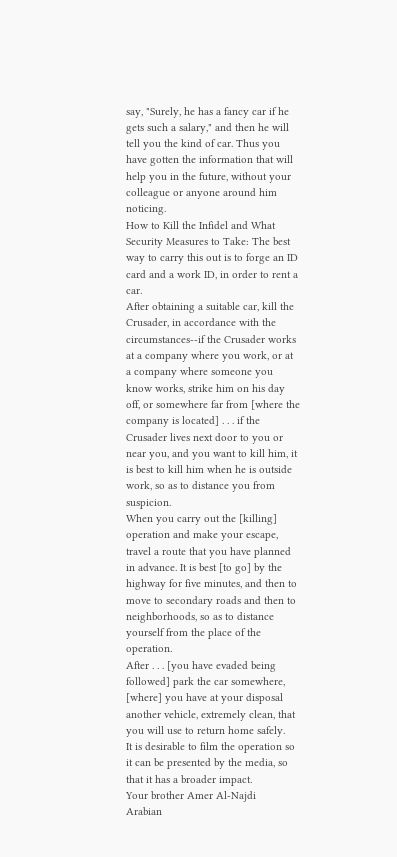say, "Surely, he has a fancy car if he gets such a salary," and then he will tell you the kind of car. Thus you have gotten the information that will help you in the future, without your colleague or anyone around him noticing.
How to Kill the Infidel and What Security Measures to Take: The best way to carry this out is to forge an ID card and a work ID, in order to rent a car.
After obtaining a suitable car, kill the Crusader, in accordance with the circumstances--if the Crusader works at a company where you work, or at a company where someone you know works, strike him on his day off, or somewhere far from [where the company is located] . . . if the Crusader lives next door to you or near you, and you want to kill him, it is best to kill him when he is outside work, so as to distance you from suspicion.
When you carry out the [killing] operation and make your escape, travel a route that you have planned in advance. It is best [to go] by the highway for five minutes, and then to move to secondary roads and then to neighborhoods, so as to distance yourself from the place of the operation.
After . . . [you have evaded being followed] park the car somewhere, [where] you have at your disposal another vehicle, extremely clean, that you will use to return home safely.
It is desirable to film the operation so it can be presented by the media, so that it has a broader impact.
Your brother Amer Al-Najdi
Arabian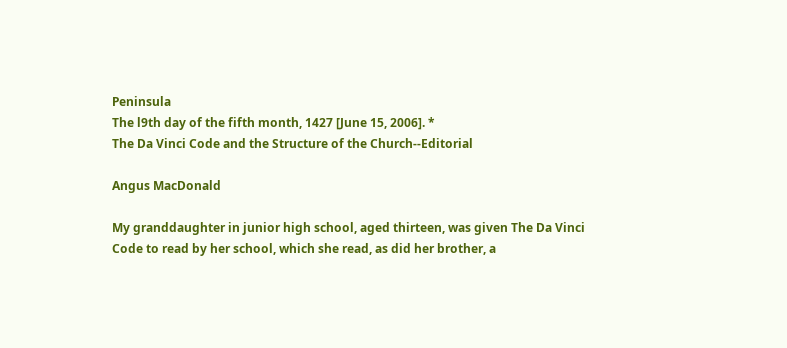Peninsula
The l9th day of the fifth month, 1427 [June 15, 2006]. *
The Da Vinci Code and the Structure of the Church--Editorial

Angus MacDonald

My granddaughter in junior high school, aged thirteen, was given The Da Vinci Code to read by her school, which she read, as did her brother, a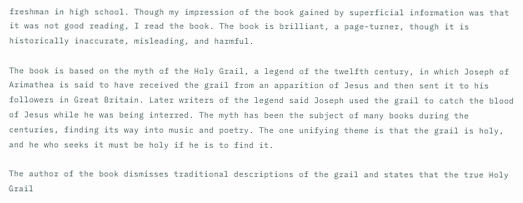freshman in high school. Though my impression of the book gained by superficial information was that it was not good reading, I read the book. The book is brilliant, a page-turner, though it is historically inaccurate, misleading, and harmful.

The book is based on the myth of the Holy Grail, a legend of the twelfth century, in which Joseph of Arimathea is said to have received the grail from an apparition of Jesus and then sent it to his followers in Great Britain. Later writers of the legend said Joseph used the grail to catch the blood of Jesus while he was being interred. The myth has been the subject of many books during the centuries, finding its way into music and poetry. The one unifying theme is that the grail is holy, and he who seeks it must be holy if he is to find it.

The author of the book dismisses traditional descriptions of the grail and states that the true Holy Grail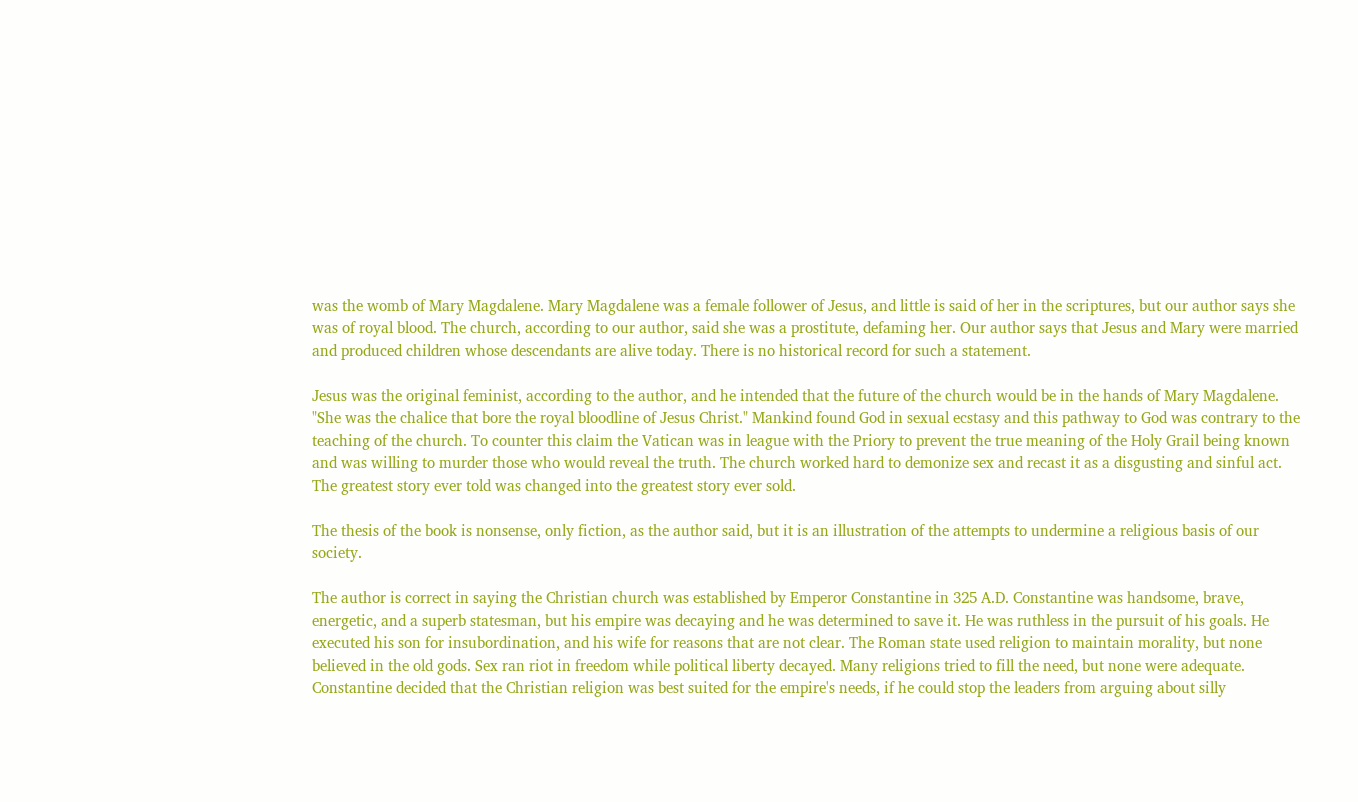was the womb of Mary Magdalene. Mary Magdalene was a female follower of Jesus, and little is said of her in the scriptures, but our author says she was of royal blood. The church, according to our author, said she was a prostitute, defaming her. Our author says that Jesus and Mary were married and produced children whose descendants are alive today. There is no historical record for such a statement.

Jesus was the original feminist, according to the author, and he intended that the future of the church would be in the hands of Mary Magdalene. "She was the chalice that bore the royal bloodline of Jesus Christ." Mankind found God in sexual ecstasy and this pathway to God was contrary to the teaching of the church. To counter this claim the Vatican was in league with the Priory to prevent the true meaning of the Holy Grail being known and was willing to murder those who would reveal the truth. The church worked hard to demonize sex and recast it as a disgusting and sinful act. The greatest story ever told was changed into the greatest story ever sold.

The thesis of the book is nonsense, only fiction, as the author said, but it is an illustration of the attempts to undermine a religious basis of our society.

The author is correct in saying the Christian church was established by Emperor Constantine in 325 A.D. Constantine was handsome, brave, energetic, and a superb statesman, but his empire was decaying and he was determined to save it. He was ruthless in the pursuit of his goals. He executed his son for insubordination, and his wife for reasons that are not clear. The Roman state used religion to maintain morality, but none believed in the old gods. Sex ran riot in freedom while political liberty decayed. Many religions tried to fill the need, but none were adequate. Constantine decided that the Christian religion was best suited for the empire's needs, if he could stop the leaders from arguing about silly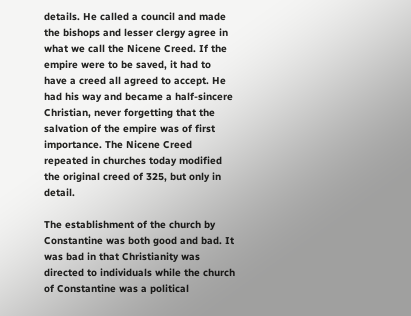details. He called a council and made the bishops and lesser clergy agree in what we call the Nicene Creed. If the empire were to be saved, it had to have a creed all agreed to accept. He had his way and became a half-sincere Christian, never forgetting that the salvation of the empire was of first importance. The Nicene Creed repeated in churches today modified the original creed of 325, but only in detail.

The establishment of the church by Constantine was both good and bad. It was bad in that Christianity was directed to individuals while the church of Constantine was a political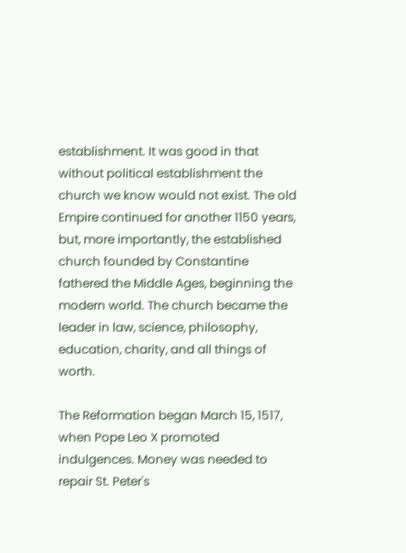establishment. It was good in that without political establishment the church we know would not exist. The old Empire continued for another 1150 years, but, more importantly, the established church founded by Constantine fathered the Middle Ages, beginning the modern world. The church became the leader in law, science, philosophy, education, charity, and all things of worth.

The Reformation began March 15, 1517, when Pope Leo X promoted indulgences. Money was needed to repair St. Peter's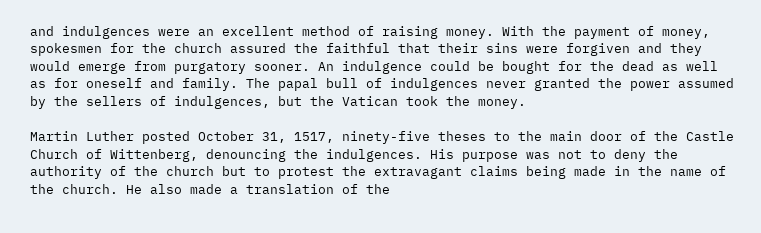and indulgences were an excellent method of raising money. With the payment of money, spokesmen for the church assured the faithful that their sins were forgiven and they would emerge from purgatory sooner. An indulgence could be bought for the dead as well as for oneself and family. The papal bull of indulgences never granted the power assumed by the sellers of indulgences, but the Vatican took the money.

Martin Luther posted October 31, 1517, ninety-five theses to the main door of the Castle Church of Wittenberg, denouncing the indulgences. His purpose was not to deny the authority of the church but to protest the extravagant claims being made in the name of the church. He also made a translation of the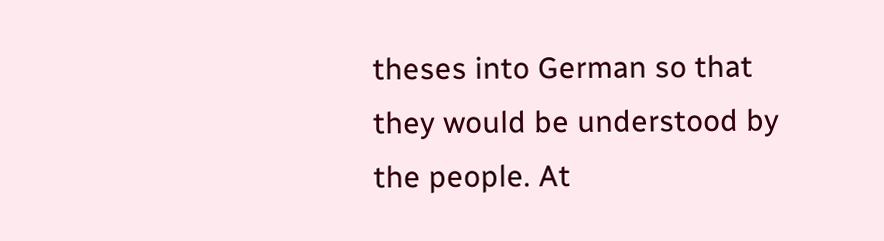theses into German so that they would be understood by the people. At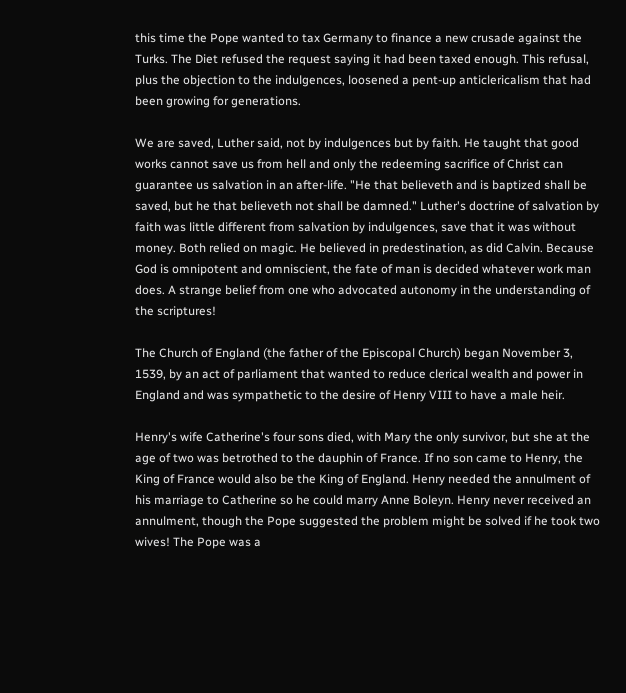this time the Pope wanted to tax Germany to finance a new crusade against the Turks. The Diet refused the request saying it had been taxed enough. This refusal, plus the objection to the indulgences, loosened a pent-up anticlericalism that had been growing for generations.

We are saved, Luther said, not by indulgences but by faith. He taught that good works cannot save us from hell and only the redeeming sacrifice of Christ can guarantee us salvation in an after-life. "He that believeth and is baptized shall be saved, but he that believeth not shall be damned." Luther's doctrine of salvation by faith was little different from salvation by indulgences, save that it was without money. Both relied on magic. He believed in predestination, as did Calvin. Because God is omnipotent and omniscient, the fate of man is decided whatever work man does. A strange belief from one who advocated autonomy in the understanding of the scriptures!

The Church of England (the father of the Episcopal Church) began November 3, 1539, by an act of parliament that wanted to reduce clerical wealth and power in England and was sympathetic to the desire of Henry VIII to have a male heir.

Henry's wife Catherine's four sons died, with Mary the only survivor, but she at the age of two was betrothed to the dauphin of France. If no son came to Henry, the King of France would also be the King of England. Henry needed the annulment of his marriage to Catherine so he could marry Anne Boleyn. Henry never received an annulment, though the Pope suggested the problem might be solved if he took two wives! The Pope was a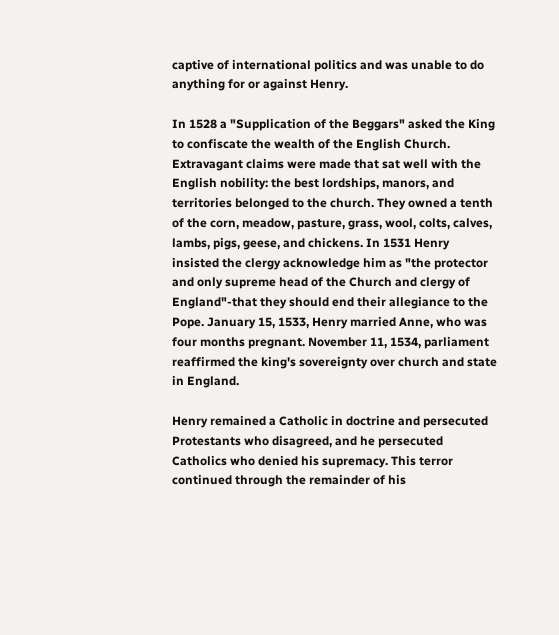captive of international politics and was unable to do anything for or against Henry.

In 1528 a "Supplication of the Beggars" asked the King to confiscate the wealth of the English Church. Extravagant claims were made that sat well with the English nobility: the best lordships, manors, and territories belonged to the church. They owned a tenth of the corn, meadow, pasture, grass, wool, colts, calves, lambs, pigs, geese, and chickens. In 1531 Henry insisted the clergy acknowledge him as "the protector and only supreme head of the Church and clergy of England"-that they should end their allegiance to the Pope. January 15, 1533, Henry married Anne, who was four months pregnant. November 11, 1534, parliament reaffirmed the king's sovereignty over church and state in England.

Henry remained a Catholic in doctrine and persecuted Protestants who disagreed, and he persecuted Catholics who denied his supremacy. This terror continued through the remainder of his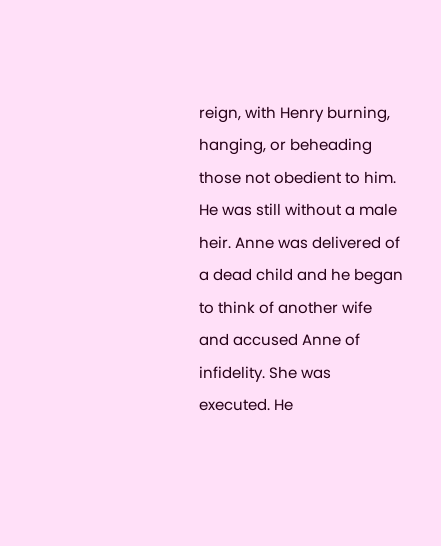reign, with Henry burning, hanging, or beheading those not obedient to him. He was still without a male heir. Anne was delivered of a dead child and he began to think of another wife and accused Anne of infidelity. She was executed. He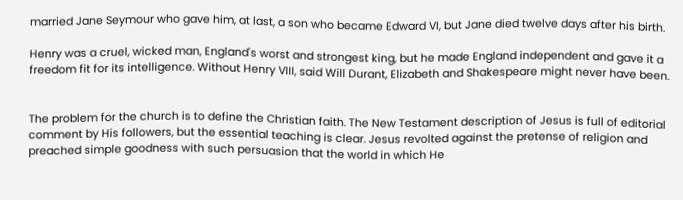married Jane Seymour who gave him, at last, a son who became Edward VI, but Jane died twelve days after his birth.

Henry was a cruel, wicked man, England's worst and strongest king, but he made England independent and gave it a freedom fit for its intelligence. Without Henry VIII, said Will Durant, Elizabeth and Shakespeare might never have been.


The problem for the church is to define the Christian faith. The New Testament description of Jesus is full of editorial comment by His followers, but the essential teaching is clear. Jesus revolted against the pretense of religion and preached simple goodness with such persuasion that the world in which He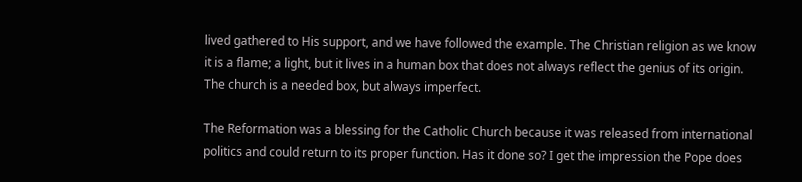lived gathered to His support, and we have followed the example. The Christian religion as we know it is a flame; a light, but it lives in a human box that does not always reflect the genius of its origin. The church is a needed box, but always imperfect.

The Reformation was a blessing for the Catholic Church because it was released from international politics and could return to its proper function. Has it done so? I get the impression the Pope does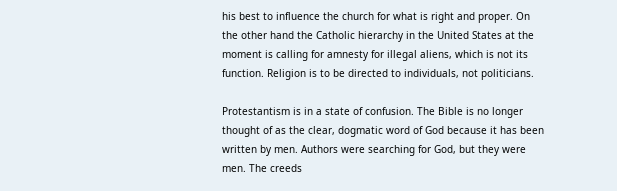his best to influence the church for what is right and proper. On the other hand the Catholic hierarchy in the United States at the moment is calling for amnesty for illegal aliens, which is not its function. Religion is to be directed to individuals, not politicians.

Protestantism is in a state of confusion. The Bible is no longer thought of as the clear, dogmatic word of God because it has been written by men. Authors were searching for God, but they were men. The creeds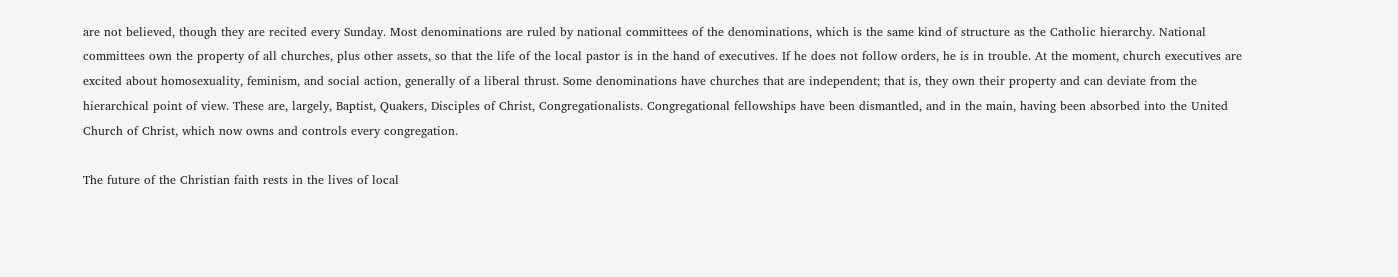are not believed, though they are recited every Sunday. Most denominations are ruled by national committees of the denominations, which is the same kind of structure as the Catholic hierarchy. National committees own the property of all churches, plus other assets, so that the life of the local pastor is in the hand of executives. If he does not follow orders, he is in trouble. At the moment, church executives are excited about homosexuality, feminism, and social action, generally of a liberal thrust. Some denominations have churches that are independent; that is, they own their property and can deviate from the hierarchical point of view. These are, largely, Baptist, Quakers, Disciples of Christ, Congregationalists. Congregational fellowships have been dismantled, and in the main, having been absorbed into the United Church of Christ, which now owns and controls every congregation.

The future of the Christian faith rests in the lives of local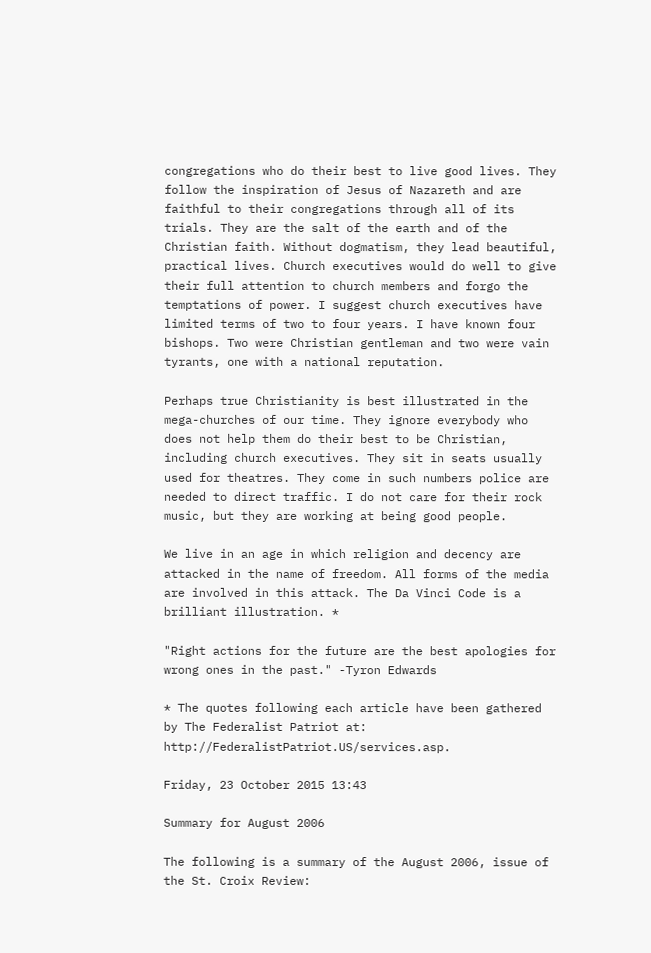congregations who do their best to live good lives. They follow the inspiration of Jesus of Nazareth and are faithful to their congregations through all of its trials. They are the salt of the earth and of the Christian faith. Without dogmatism, they lead beautiful, practical lives. Church executives would do well to give their full attention to church members and forgo the temptations of power. I suggest church executives have limited terms of two to four years. I have known four bishops. Two were Christian gentleman and two were vain tyrants, one with a national reputation.

Perhaps true Christianity is best illustrated in the mega-churches of our time. They ignore everybody who does not help them do their best to be Christian, including church executives. They sit in seats usually used for theatres. They come in such numbers police are needed to direct traffic. I do not care for their rock music, but they are working at being good people.

We live in an age in which religion and decency are attacked in the name of freedom. All forms of the media are involved in this attack. The Da Vinci Code is a brilliant illustration. *

"Right actions for the future are the best apologies for wrong ones in the past." -Tyron Edwards

* The quotes following each article have been gathered by The Federalist Patriot at: http://FederalistPatriot.US/services.asp.

Friday, 23 October 2015 13:43

Summary for August 2006

The following is a summary of the August 2006, issue of the St. Croix Review: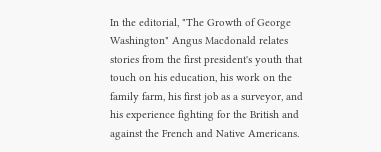In the editorial, "The Growth of George Washington" Angus Macdonald relates stories from the first president's youth that touch on his education, his work on the family farm, his first job as a surveyor, and his experience fighting for the British and against the French and Native Americans.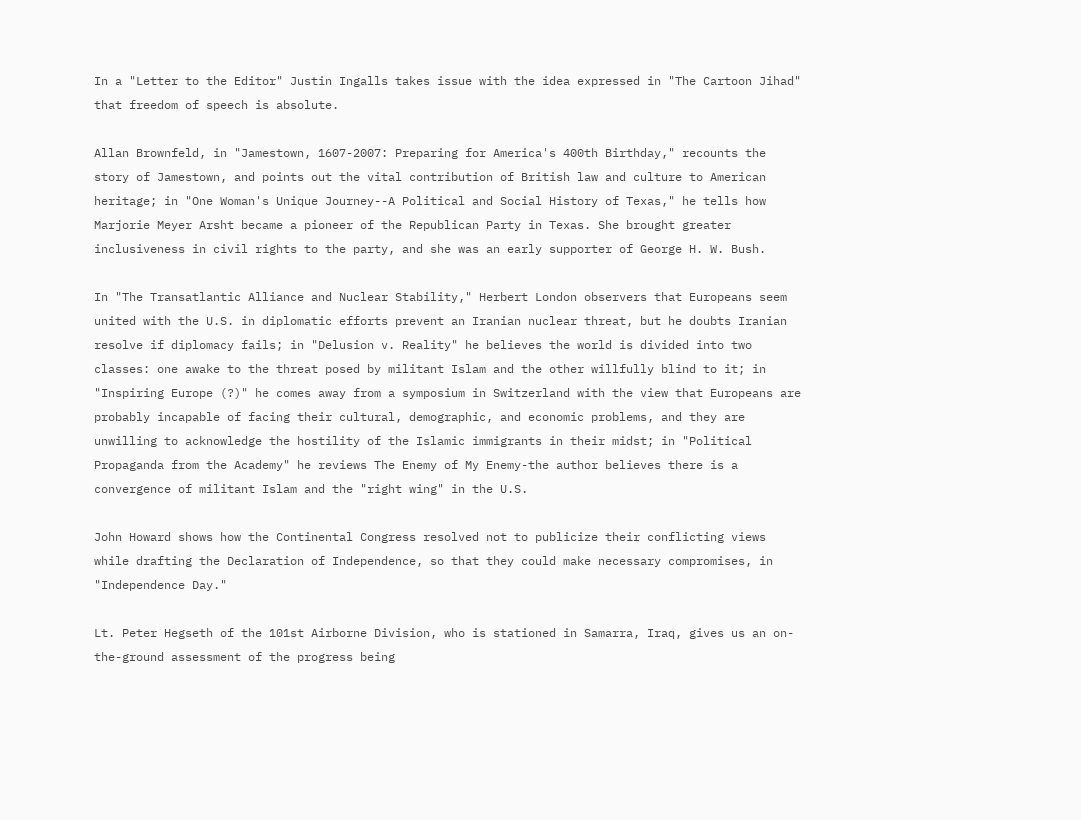In a "Letter to the Editor" Justin Ingalls takes issue with the idea expressed in "The Cartoon Jihad" that freedom of speech is absolute.

Allan Brownfeld, in "Jamestown, 1607-2007: Preparing for America's 400th Birthday," recounts the story of Jamestown, and points out the vital contribution of British law and culture to American heritage; in "One Woman's Unique Journey--A Political and Social History of Texas," he tells how Marjorie Meyer Arsht became a pioneer of the Republican Party in Texas. She brought greater inclusiveness in civil rights to the party, and she was an early supporter of George H. W. Bush.

In "The Transatlantic Alliance and Nuclear Stability," Herbert London observers that Europeans seem united with the U.S. in diplomatic efforts prevent an Iranian nuclear threat, but he doubts Iranian resolve if diplomacy fails; in "Delusion v. Reality" he believes the world is divided into two classes: one awake to the threat posed by militant Islam and the other willfully blind to it; in "Inspiring Europe (?)" he comes away from a symposium in Switzerland with the view that Europeans are probably incapable of facing their cultural, demographic, and economic problems, and they are unwilling to acknowledge the hostility of the Islamic immigrants in their midst; in "Political Propaganda from the Academy" he reviews The Enemy of My Enemy-the author believes there is a convergence of militant Islam and the "right wing" in the U.S.

John Howard shows how the Continental Congress resolved not to publicize their conflicting views while drafting the Declaration of Independence, so that they could make necessary compromises, in "Independence Day."

Lt. Peter Hegseth of the 101st Airborne Division, who is stationed in Samarra, Iraq, gives us an on-the-ground assessment of the progress being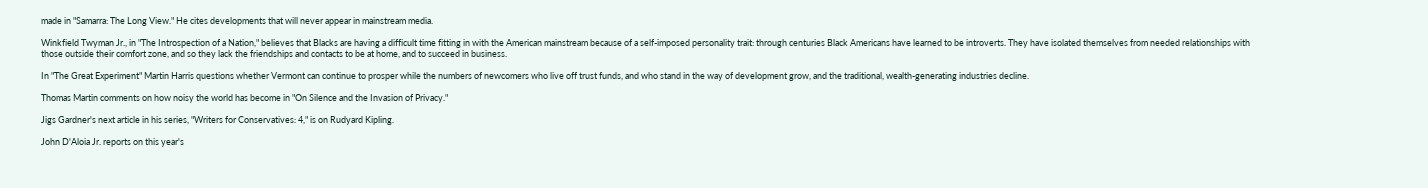made in "Samarra: The Long View." He cites developments that will never appear in mainstream media.

Winkfield Twyman Jr., in "The Introspection of a Nation," believes that Blacks are having a difficult time fitting in with the American mainstream because of a self-imposed personality trait: through centuries Black Americans have learned to be introverts. They have isolated themselves from needed relationships with those outside their comfort zone, and so they lack the friendships and contacts to be at home, and to succeed in business.

In "The Great Experiment" Martin Harris questions whether Vermont can continue to prosper while the numbers of newcomers who live off trust funds, and who stand in the way of development grow, and the traditional, wealth-generating industries decline.

Thomas Martin comments on how noisy the world has become in "On Silence and the Invasion of Privacy."

Jigs Gardner's next article in his series, "Writers for Conservatives: 4," is on Rudyard Kipling.

John D'Aloia Jr. reports on this year's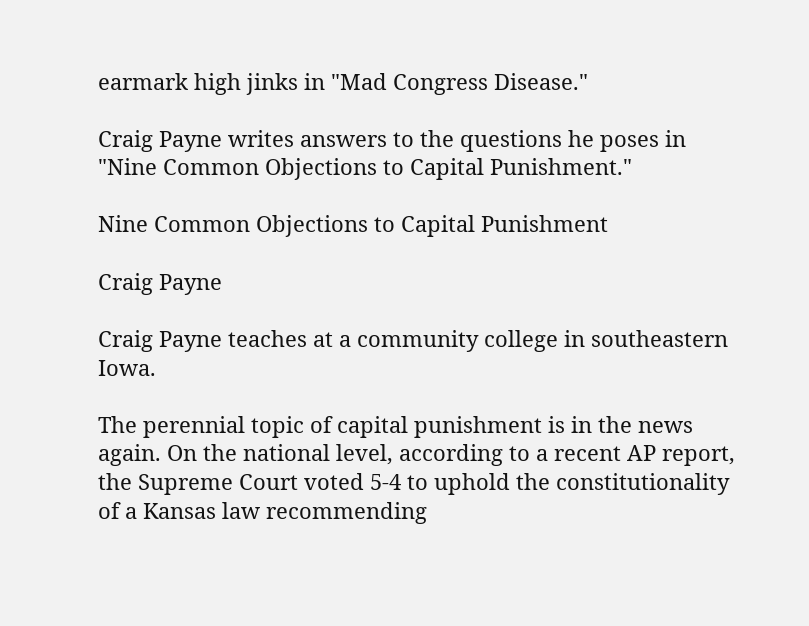earmark high jinks in "Mad Congress Disease."

Craig Payne writes answers to the questions he poses in "Nine Common Objections to Capital Punishment."

Nine Common Objections to Capital Punishment

Craig Payne

Craig Payne teaches at a community college in southeastern Iowa.

The perennial topic of capital punishment is in the news again. On the national level, according to a recent AP report, the Supreme Court voted 5-4 to uphold the constitutionality of a Kansas law recommending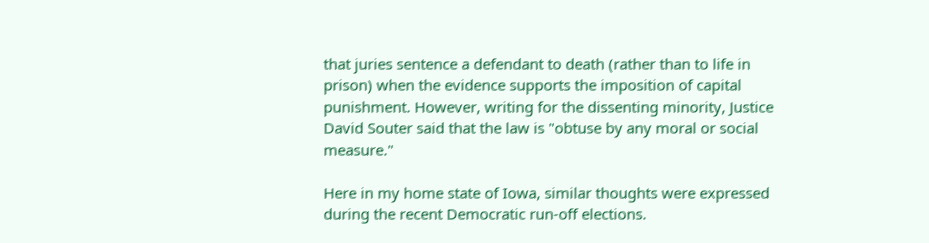that juries sentence a defendant to death (rather than to life in prison) when the evidence supports the imposition of capital punishment. However, writing for the dissenting minority, Justice David Souter said that the law is "obtuse by any moral or social measure."

Here in my home state of Iowa, similar thoughts were expressed during the recent Democratic run-off elections.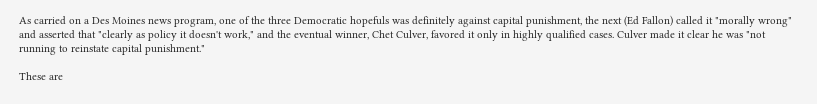As carried on a Des Moines news program, one of the three Democratic hopefuls was definitely against capital punishment, the next (Ed Fallon) called it "morally wrong" and asserted that "clearly as policy it doesn't work," and the eventual winner, Chet Culver, favored it only in highly qualified cases. Culver made it clear he was "not running to reinstate capital punishment."

These are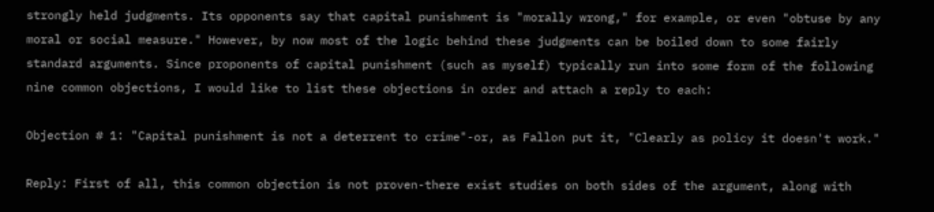strongly held judgments. Its opponents say that capital punishment is "morally wrong," for example, or even "obtuse by any moral or social measure." However, by now most of the logic behind these judgments can be boiled down to some fairly standard arguments. Since proponents of capital punishment (such as myself) typically run into some form of the following nine common objections, I would like to list these objections in order and attach a reply to each:

Objection # 1: "Capital punishment is not a deterrent to crime"-or, as Fallon put it, "Clearly as policy it doesn't work."

Reply: First of all, this common objection is not proven-there exist studies on both sides of the argument, along with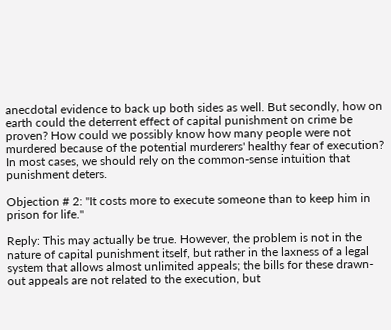anecdotal evidence to back up both sides as well. But secondly, how on earth could the deterrent effect of capital punishment on crime be proven? How could we possibly know how many people were not murdered because of the potential murderers' healthy fear of execution? In most cases, we should rely on the common-sense intuition that punishment deters.

Objection # 2: "It costs more to execute someone than to keep him in prison for life."

Reply: This may actually be true. However, the problem is not in the nature of capital punishment itself, but rather in the laxness of a legal system that allows almost unlimited appeals; the bills for these drawn-out appeals are not related to the execution, but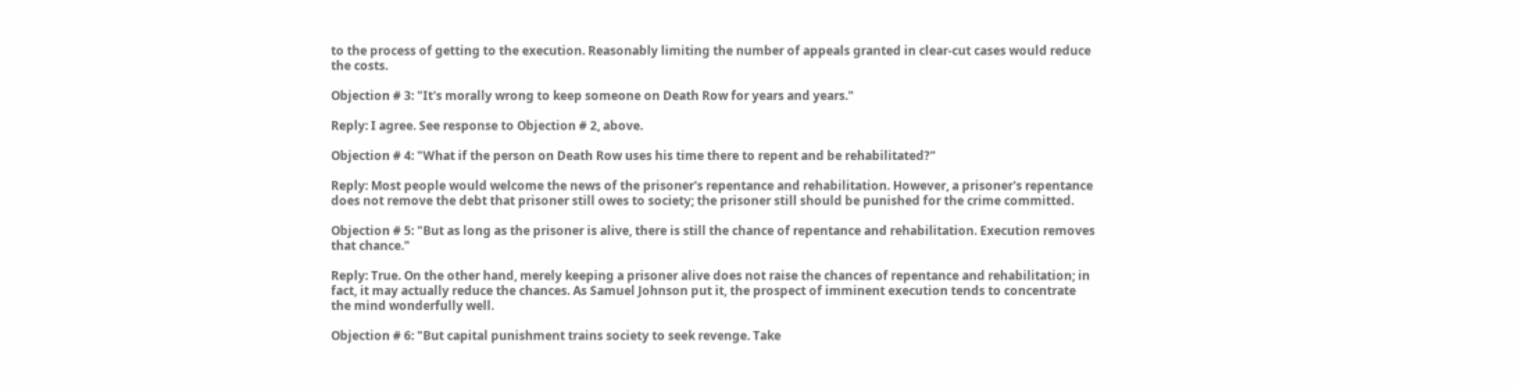to the process of getting to the execution. Reasonably limiting the number of appeals granted in clear-cut cases would reduce the costs.

Objection # 3: "It's morally wrong to keep someone on Death Row for years and years."

Reply: I agree. See response to Objection # 2, above.

Objection # 4: "What if the person on Death Row uses his time there to repent and be rehabilitated?"

Reply: Most people would welcome the news of the prisoner's repentance and rehabilitation. However, a prisoner's repentance does not remove the debt that prisoner still owes to society; the prisoner still should be punished for the crime committed.

Objection # 5: "But as long as the prisoner is alive, there is still the chance of repentance and rehabilitation. Execution removes that chance."

Reply: True. On the other hand, merely keeping a prisoner alive does not raise the chances of repentance and rehabilitation; in fact, it may actually reduce the chances. As Samuel Johnson put it, the prospect of imminent execution tends to concentrate the mind wonderfully well.

Objection # 6: "But capital punishment trains society to seek revenge. Take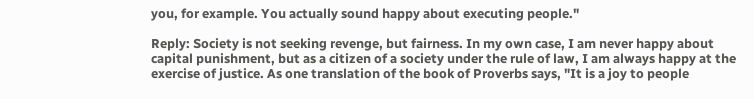you, for example. You actually sound happy about executing people."

Reply: Society is not seeking revenge, but fairness. In my own case, I am never happy about capital punishment, but as a citizen of a society under the rule of law, I am always happy at the exercise of justice. As one translation of the book of Proverbs says, "It is a joy to people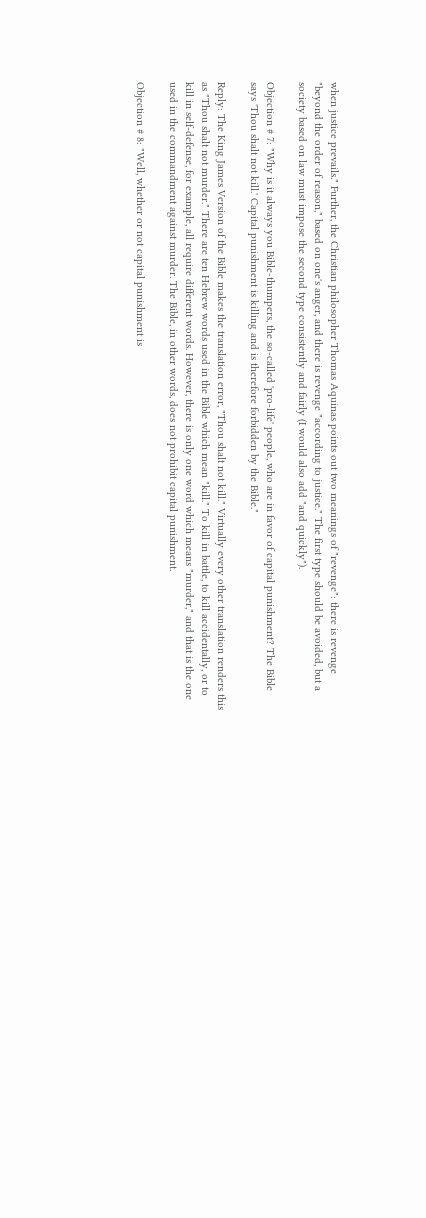when justice prevails." Further, the Christian philosopher Thomas Aquinas points out two meanings of "revenge": there is revenge "beyond the order of reason," based on one's anger, and there is revenge "according to justice." The first type should be avoided, but a society based on law must impose the second type consistently and fairly (I would also add "and quickly").

Objection # 7: "Why is it always you Bible-thumpers, the so-called 'pro-life' people, who are in favor of capital punishment? The Bible says 'Thou shalt not kill.' Capital punishment is killing and is therefore forbidden by the Bible."

Reply: The King James Version of the Bible makes the translation error, "Thou shalt not kill." Virtually every other translation renders this as "Thou shalt not murder." There are ten Hebrew words used in the Bible which mean "kill." To kill in battle, to kill accidentally, or to kill in self-defense, for example, all require different words. However, there is only one word which means "murder," and that is the one used in the commandment against murder. The Bible, in other words, does not prohibit capital punishment.

Objection # 8: "Well, whether or not capital punishment is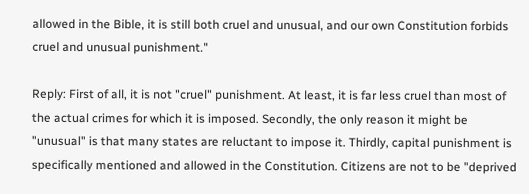allowed in the Bible, it is still both cruel and unusual, and our own Constitution forbids cruel and unusual punishment."

Reply: First of all, it is not "cruel" punishment. At least, it is far less cruel than most of the actual crimes for which it is imposed. Secondly, the only reason it might be "unusual" is that many states are reluctant to impose it. Thirdly, capital punishment is specifically mentioned and allowed in the Constitution. Citizens are not to be "deprived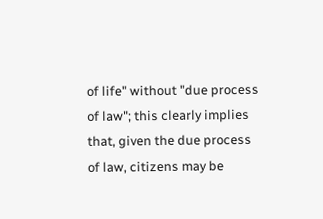of life" without "due process of law"; this clearly implies that, given the due process of law, citizens may be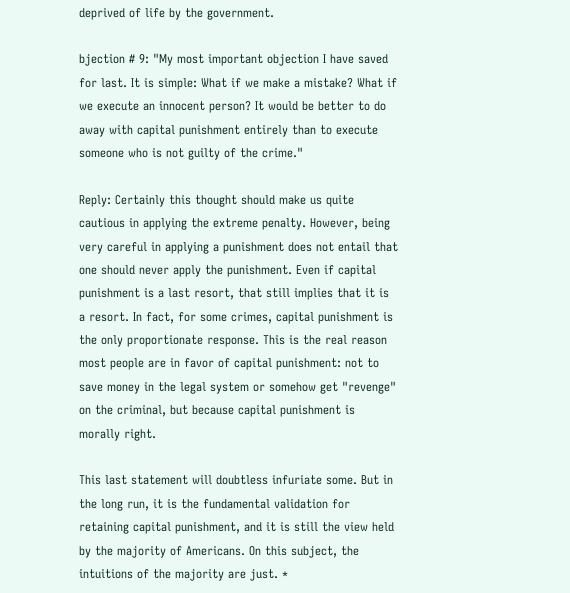deprived of life by the government.

bjection # 9: "My most important objection I have saved for last. It is simple: What if we make a mistake? What if we execute an innocent person? It would be better to do away with capital punishment entirely than to execute someone who is not guilty of the crime."

Reply: Certainly this thought should make us quite cautious in applying the extreme penalty. However, being very careful in applying a punishment does not entail that one should never apply the punishment. Even if capital punishment is a last resort, that still implies that it is a resort. In fact, for some crimes, capital punishment is the only proportionate response. This is the real reason most people are in favor of capital punishment: not to save money in the legal system or somehow get "revenge" on the criminal, but because capital punishment is morally right.

This last statement will doubtless infuriate some. But in the long run, it is the fundamental validation for retaining capital punishment, and it is still the view held by the majority of Americans. On this subject, the intuitions of the majority are just. *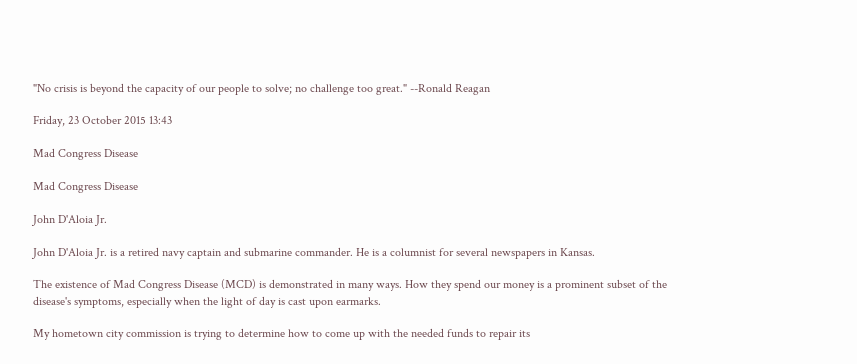"No crisis is beyond the capacity of our people to solve; no challenge too great." --Ronald Reagan

Friday, 23 October 2015 13:43

Mad Congress Disease

Mad Congress Disease

John D'Aloia Jr.

John D'Aloia Jr. is a retired navy captain and submarine commander. He is a columnist for several newspapers in Kansas.

The existence of Mad Congress Disease (MCD) is demonstrated in many ways. How they spend our money is a prominent subset of the disease's symptoms, especially when the light of day is cast upon earmarks.

My hometown city commission is trying to determine how to come up with the needed funds to repair its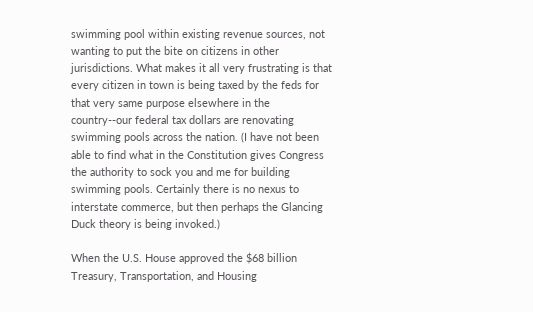swimming pool within existing revenue sources, not wanting to put the bite on citizens in other jurisdictions. What makes it all very frustrating is that every citizen in town is being taxed by the feds for that very same purpose elsewhere in the country--our federal tax dollars are renovating swimming pools across the nation. (I have not been able to find what in the Constitution gives Congress the authority to sock you and me for building swimming pools. Certainly there is no nexus to interstate commerce, but then perhaps the Glancing Duck theory is being invoked.)

When the U.S. House approved the $68 billion Treasury, Transportation, and Housing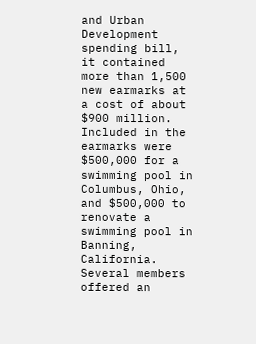and Urban Development spending bill, it contained more than 1,500 new earmarks at a cost of about $900 million. Included in the earmarks were $500,000 for a swimming pool in Columbus, Ohio, and $500,000 to renovate a swimming pool in Banning, California. Several members offered an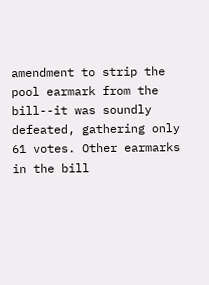amendment to strip the pool earmark from the bill--it was soundly defeated, gathering only 61 votes. Other earmarks in the bill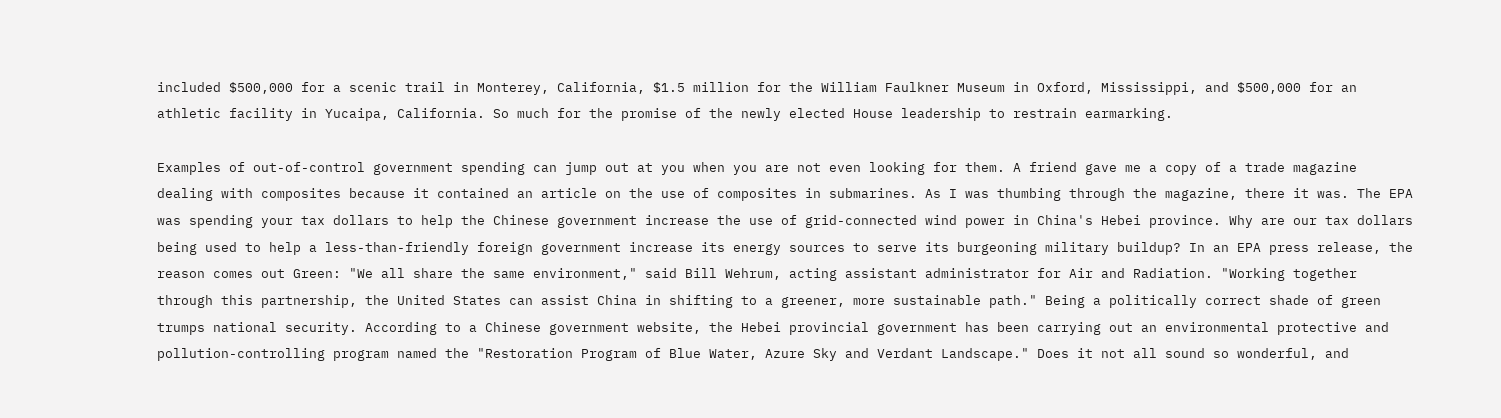included $500,000 for a scenic trail in Monterey, California, $1.5 million for the William Faulkner Museum in Oxford, Mississippi, and $500,000 for an athletic facility in Yucaipa, California. So much for the promise of the newly elected House leadership to restrain earmarking.

Examples of out-of-control government spending can jump out at you when you are not even looking for them. A friend gave me a copy of a trade magazine dealing with composites because it contained an article on the use of composites in submarines. As I was thumbing through the magazine, there it was. The EPA was spending your tax dollars to help the Chinese government increase the use of grid-connected wind power in China's Hebei province. Why are our tax dollars being used to help a less-than-friendly foreign government increase its energy sources to serve its burgeoning military buildup? In an EPA press release, the reason comes out Green: "We all share the same environment," said Bill Wehrum, acting assistant administrator for Air and Radiation. "Working together through this partnership, the United States can assist China in shifting to a greener, more sustainable path." Being a politically correct shade of green trumps national security. According to a Chinese government website, the Hebei provincial government has been carrying out an environmental protective and pollution-controlling program named the "Restoration Program of Blue Water, Azure Sky and Verdant Landscape." Does it not all sound so wonderful, and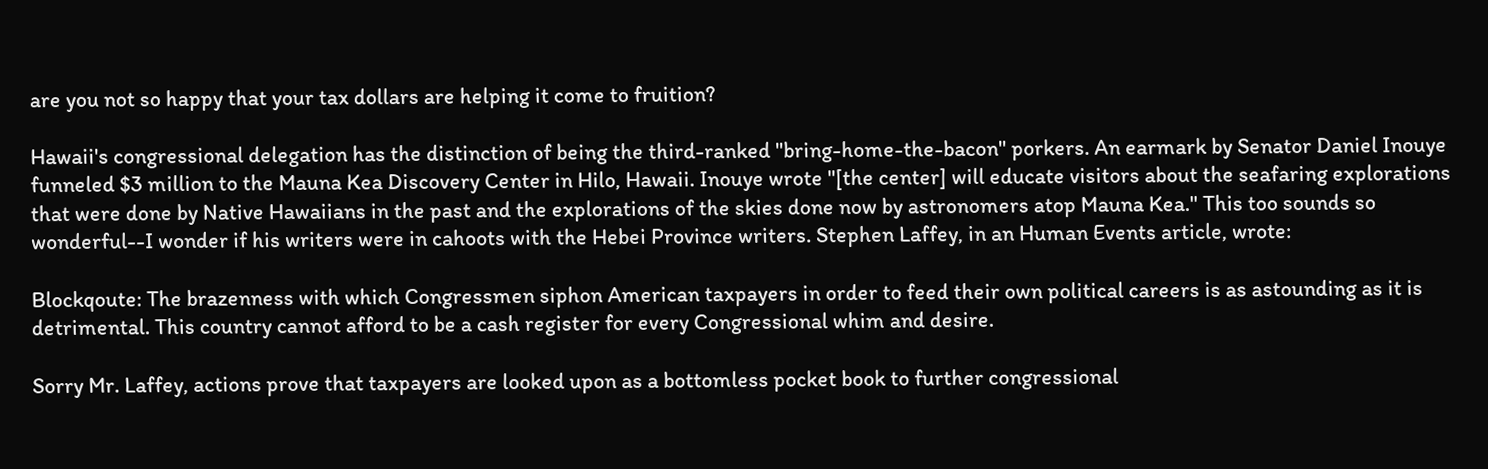are you not so happy that your tax dollars are helping it come to fruition?

Hawaii's congressional delegation has the distinction of being the third-ranked "bring-home-the-bacon" porkers. An earmark by Senator Daniel Inouye funneled $3 million to the Mauna Kea Discovery Center in Hilo, Hawaii. Inouye wrote "[the center] will educate visitors about the seafaring explorations that were done by Native Hawaiians in the past and the explorations of the skies done now by astronomers atop Mauna Kea." This too sounds so wonderful--I wonder if his writers were in cahoots with the Hebei Province writers. Stephen Laffey, in an Human Events article, wrote:

Blockqoute: The brazenness with which Congressmen siphon American taxpayers in order to feed their own political careers is as astounding as it is detrimental. This country cannot afford to be a cash register for every Congressional whim and desire.

Sorry Mr. Laffey, actions prove that taxpayers are looked upon as a bottomless pocket book to further congressional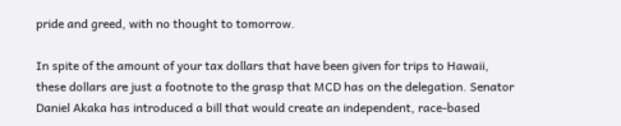pride and greed, with no thought to tomorrow.

In spite of the amount of your tax dollars that have been given for trips to Hawaii, these dollars are just a footnote to the grasp that MCD has on the delegation. Senator Daniel Akaka has introduced a bill that would create an independent, race-based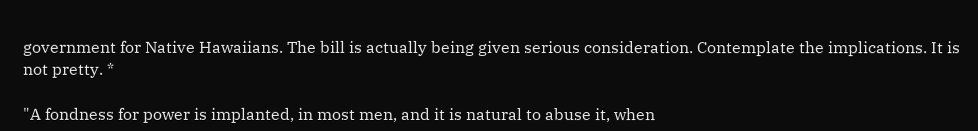government for Native Hawaiians. The bill is actually being given serious consideration. Contemplate the implications. It is not pretty. *

"A fondness for power is implanted, in most men, and it is natural to abuse it, when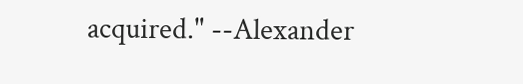acquired." --Alexander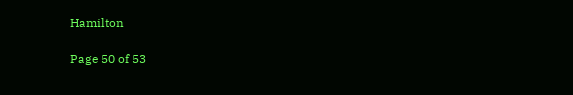Hamilton

Page 50 of 53